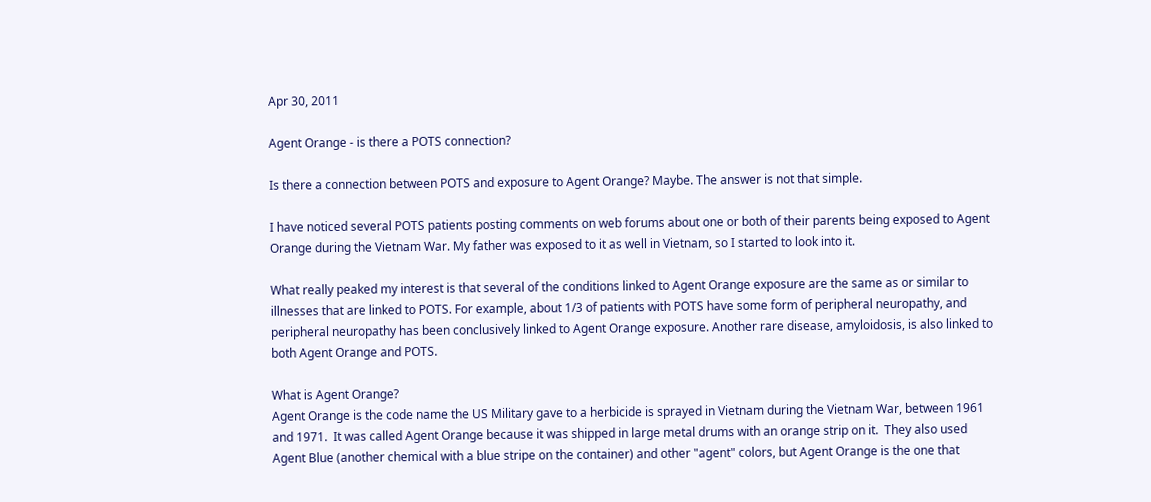Apr 30, 2011

Agent Orange - is there a POTS connection?

Is there a connection between POTS and exposure to Agent Orange? Maybe. The answer is not that simple.

I have noticed several POTS patients posting comments on web forums about one or both of their parents being exposed to Agent Orange during the Vietnam War. My father was exposed to it as well in Vietnam, so I started to look into it.

What really peaked my interest is that several of the conditions linked to Agent Orange exposure are the same as or similar to illnesses that are linked to POTS. For example, about 1/3 of patients with POTS have some form of peripheral neuropathy, and peripheral neuropathy has been conclusively linked to Agent Orange exposure. Another rare disease, amyloidosis, is also linked to both Agent Orange and POTS.

What is Agent Orange?
Agent Orange is the code name the US Military gave to a herbicide is sprayed in Vietnam during the Vietnam War, between 1961 and 1971.  It was called Agent Orange because it was shipped in large metal drums with an orange strip on it.  They also used Agent Blue (another chemical with a blue stripe on the container) and other "agent" colors, but Agent Orange is the one that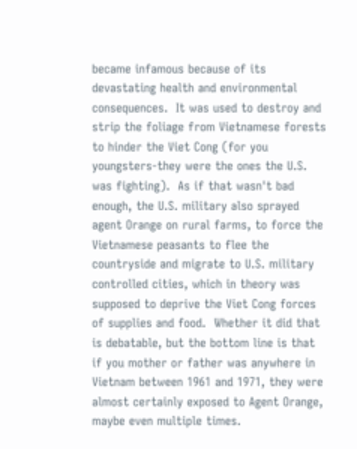became infamous because of its devastating health and environmental consequences.  It was used to destroy and strip the foliage from Vietnamese forests to hinder the Viet Cong (for you youngsters-they were the ones the U.S. was fighting).  As if that wasn't bad enough, the U.S. military also sprayed agent Orange on rural farms, to force the Vietnamese peasants to flee the countryside and migrate to U.S. military controlled cities, which in theory was supposed to deprive the Viet Cong forces of supplies and food.  Whether it did that is debatable, but the bottom line is that if you mother or father was anywhere in Vietnam between 1961 and 1971, they were almost certainly exposed to Agent Orange, maybe even multiple times.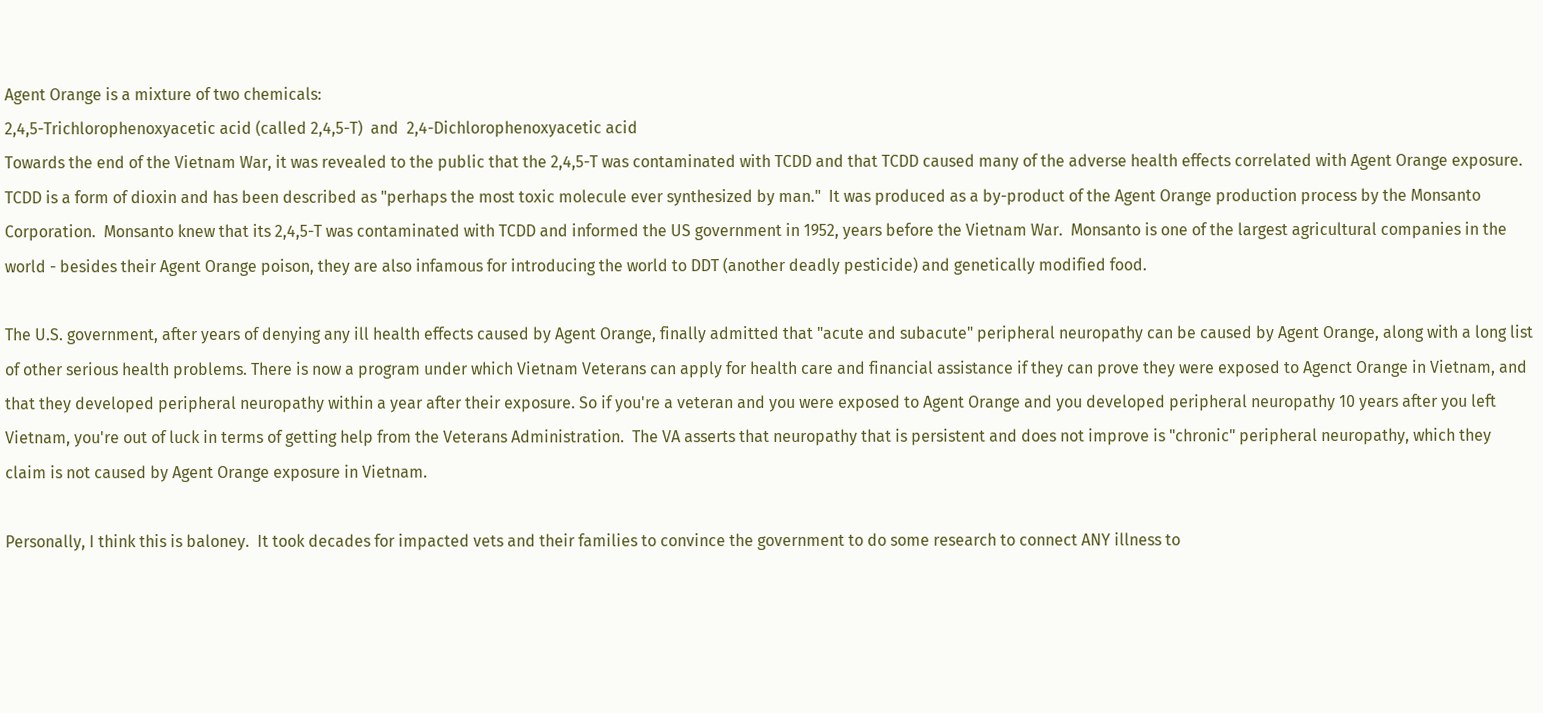Agent Orange is a mixture of two chemicals:
2,4,5-Trichlorophenoxyacetic acid (called 2,4,5-T)  and  2,4-Dichlorophenoxyacetic acid
Towards the end of the Vietnam War, it was revealed to the public that the 2,4,5-T was contaminated with TCDD and that TCDD caused many of the adverse health effects correlated with Agent Orange exposure.  TCDD is a form of dioxin and has been described as "perhaps the most toxic molecule ever synthesized by man."  It was produced as a by-product of the Agent Orange production process by the Monsanto Corporation.  Monsanto knew that its 2,4,5-T was contaminated with TCDD and informed the US government in 1952, years before the Vietnam War.  Monsanto is one of the largest agricultural companies in the world - besides their Agent Orange poison, they are also infamous for introducing the world to DDT (another deadly pesticide) and genetically modified food.

The U.S. government, after years of denying any ill health effects caused by Agent Orange, finally admitted that "acute and subacute" peripheral neuropathy can be caused by Agent Orange, along with a long list of other serious health problems. There is now a program under which Vietnam Veterans can apply for health care and financial assistance if they can prove they were exposed to Agenct Orange in Vietnam, and that they developed peripheral neuropathy within a year after their exposure. So if you're a veteran and you were exposed to Agent Orange and you developed peripheral neuropathy 10 years after you left Vietnam, you're out of luck in terms of getting help from the Veterans Administration.  The VA asserts that neuropathy that is persistent and does not improve is "chronic" peripheral neuropathy, which they claim is not caused by Agent Orange exposure in Vietnam.

Personally, I think this is baloney.  It took decades for impacted vets and their families to convince the government to do some research to connect ANY illness to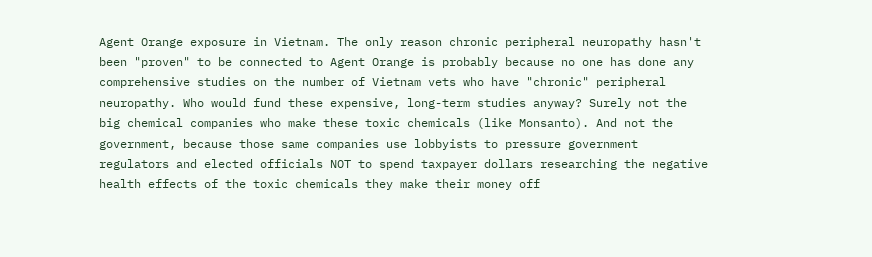Agent Orange exposure in Vietnam. The only reason chronic peripheral neuropathy hasn't been "proven" to be connected to Agent Orange is probably because no one has done any comprehensive studies on the number of Vietnam vets who have "chronic" peripheral neuropathy. Who would fund these expensive, long-term studies anyway? Surely not the big chemical companies who make these toxic chemicals (like Monsanto). And not the government, because those same companies use lobbyists to pressure government regulators and elected officials NOT to spend taxpayer dollars researching the negative health effects of the toxic chemicals they make their money off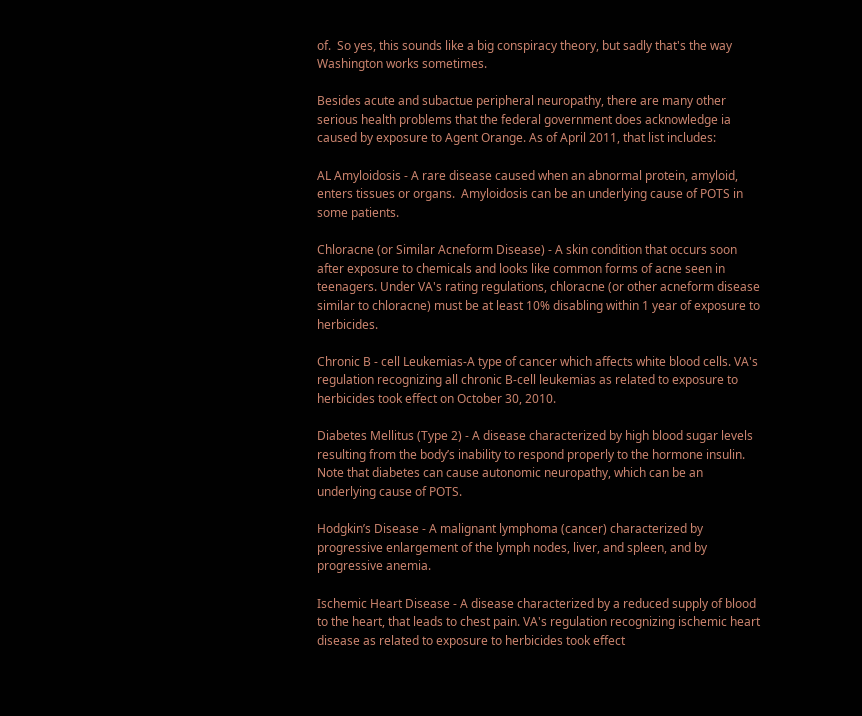of.  So yes, this sounds like a big conspiracy theory, but sadly that's the way Washington works sometimes.

Besides acute and subactue peripheral neuropathy, there are many other serious health problems that the federal government does acknowledge ia caused by exposure to Agent Orange. As of April 2011, that list includes:

AL Amyloidosis - A rare disease caused when an abnormal protein, amyloid, enters tissues or organs.  Amyloidosis can be an underlying cause of POTS in some patients.

Chloracne (or Similar Acneform Disease) - A skin condition that occurs soon after exposure to chemicals and looks like common forms of acne seen in teenagers. Under VA's rating regulations, chloracne (or other acneform disease similar to chloracne) must be at least 10% disabling within 1 year of exposure to herbicides.

Chronic B - cell Leukemias-A type of cancer which affects white blood cells. VA's regulation recognizing all chronic B-cell leukemias as related to exposure to herbicides took effect on October 30, 2010.

Diabetes Mellitus (Type 2) - A disease characterized by high blood sugar levels resulting from the body’s inability to respond properly to the hormone insulin.  Note that diabetes can cause autonomic neuropathy, which can be an underlying cause of POTS.

Hodgkin’s Disease - A malignant lymphoma (cancer) characterized by progressive enlargement of the lymph nodes, liver, and spleen, and by progressive anemia.

Ischemic Heart Disease - A disease characterized by a reduced supply of blood to the heart, that leads to chest pain. VA's regulation recognizing ischemic heart disease as related to exposure to herbicides took effect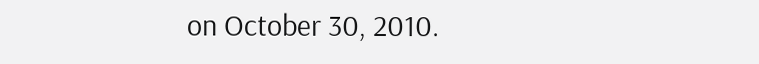on October 30, 2010.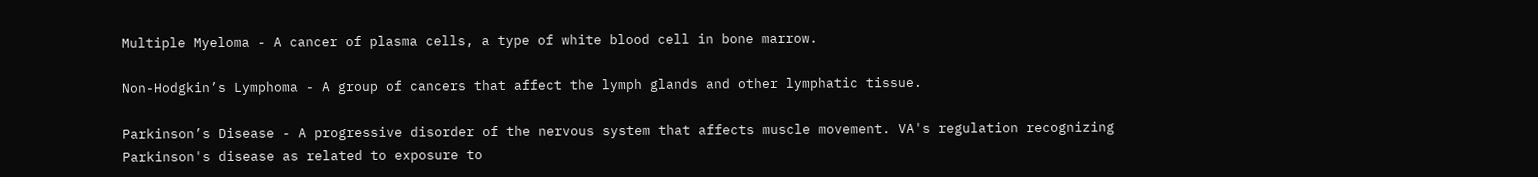Multiple Myeloma - A cancer of plasma cells, a type of white blood cell in bone marrow.

Non-Hodgkin’s Lymphoma - A group of cancers that affect the lymph glands and other lymphatic tissue.

Parkinson’s Disease - A progressive disorder of the nervous system that affects muscle movement. VA's regulation recognizing Parkinson's disease as related to exposure to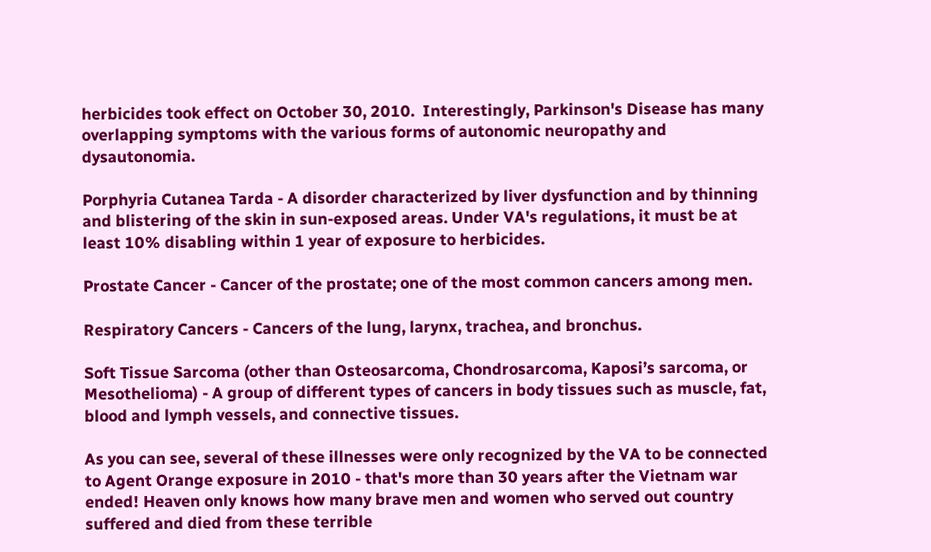herbicides took effect on October 30, 2010.  Interestingly, Parkinson's Disease has many overlapping symptoms with the various forms of autonomic neuropathy and dysautonomia.

Porphyria Cutanea Tarda - A disorder characterized by liver dysfunction and by thinning and blistering of the skin in sun-exposed areas. Under VA's regulations, it must be at least 10% disabling within 1 year of exposure to herbicides.

Prostate Cancer - Cancer of the prostate; one of the most common cancers among men.

Respiratory Cancers - Cancers of the lung, larynx, trachea, and bronchus.

Soft Tissue Sarcoma (other than Osteosarcoma, Chondrosarcoma, Kaposi’s sarcoma, or Mesothelioma) - A group of different types of cancers in body tissues such as muscle, fat, blood and lymph vessels, and connective tissues.

As you can see, several of these illnesses were only recognized by the VA to be connected to Agent Orange exposure in 2010 - that's more than 30 years after the Vietnam war ended! Heaven only knows how many brave men and women who served out country suffered and died from these terrible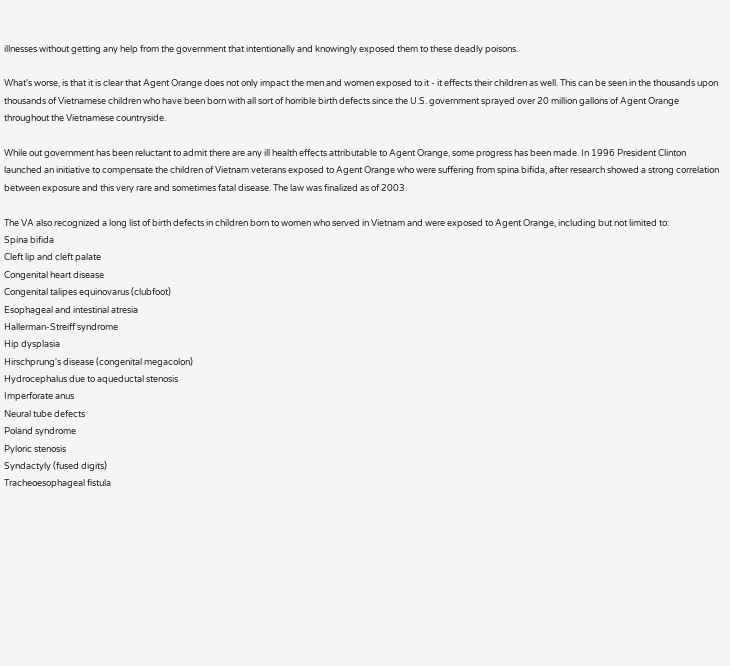illnesses without getting any help from the government that intentionally and knowingly exposed them to these deadly poisons.

What's worse, is that it is clear that Agent Orange does not only impact the men and women exposed to it - it effects their children as well. This can be seen in the thousands upon thousands of Vietnamese children who have been born with all sort of horrible birth defects since the U.S. government sprayed over 20 million gallons of Agent Orange throughout the Vietnamese countryside.

While out government has been reluctant to admit there are any ill health effects attributable to Agent Orange, some progress has been made. In 1996 President Clinton launched an initiative to compensate the children of Vietnam veterans exposed to Agent Orange who were suffering from spina bifida, after research showed a strong correlation between exposure and this very rare and sometimes fatal disease. The law was finalized as of 2003.

The VA also recognized a long list of birth defects in children born to women who served in Vietnam and were exposed to Agent Orange, including but not limited to:
Spina bifida
Cleft lip and cleft palate
Congenital heart disease
Congenital talipes equinovarus (clubfoot)
Esophageal and intestinal atresia
Hallerman-Streiff syndrome
Hip dysplasia
Hirschprung's disease (congenital megacolon)
Hydrocephalus due to aqueductal stenosis
Imperforate anus
Neural tube defects
Poland syndrome
Pyloric stenosis
Syndactyly (fused digits)
Tracheoesophageal fistula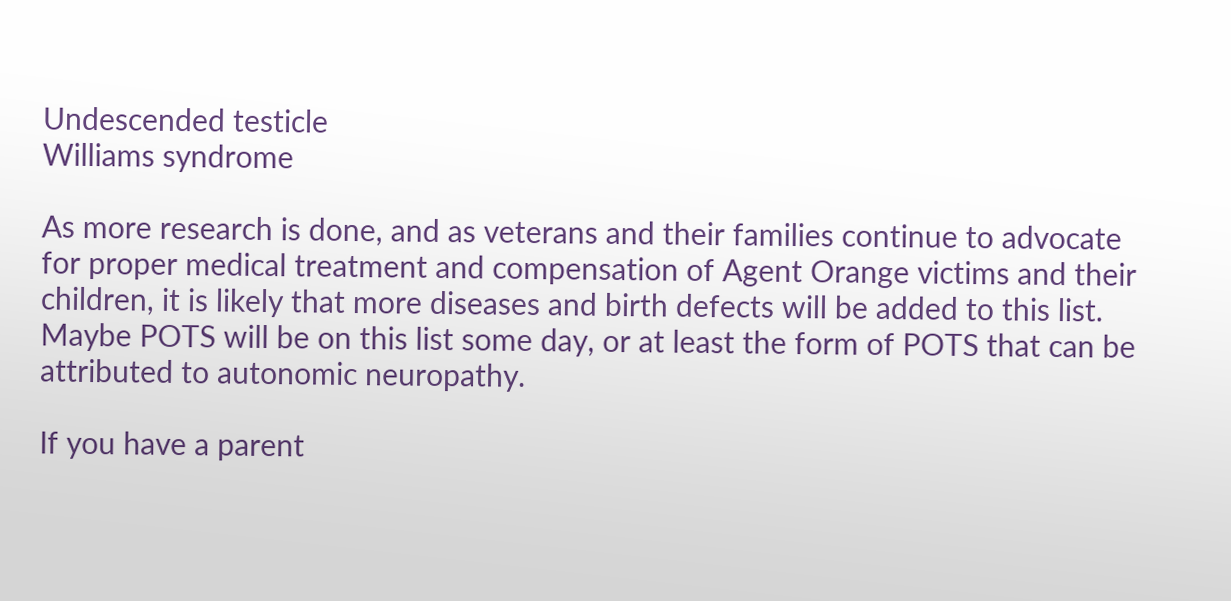Undescended testicle
Williams syndrome

As more research is done, and as veterans and their families continue to advocate for proper medical treatment and compensation of Agent Orange victims and their children, it is likely that more diseases and birth defects will be added to this list.  Maybe POTS will be on this list some day, or at least the form of POTS that can be attributed to autonomic neuropathy.

If you have a parent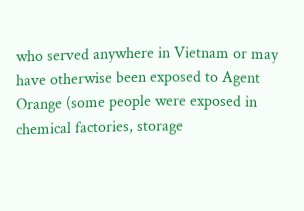who served anywhere in Vietnam or may have otherwise been exposed to Agent Orange (some people were exposed in chemical factories, storage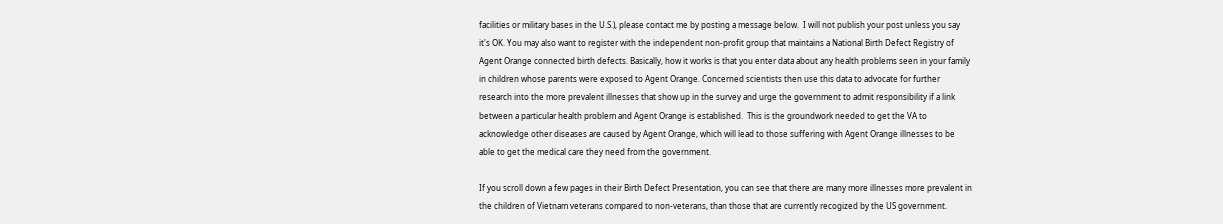facilities or military bases in the U.S.), please contact me by posting a message below.  I will not publish your post unless you say it's OK. You may also want to register with the independent non-profit group that maintains a National Birth Defect Registry of Agent Orange connected birth defects. Basically, how it works is that you enter data about any health problems seen in your family in children whose parents were exposed to Agent Orange. Concerned scientists then use this data to advocate for further research into the more prevalent illnesses that show up in the survey and urge the government to admit responsibility if a link between a particular health problem and Agent Orange is established.  This is the groundwork needed to get the VA to acknowledge other diseases are caused by Agent Orange, which will lead to those suffering with Agent Orange illnesses to be able to get the medical care they need from the government.

If you scroll down a few pages in their Birth Defect Presentation, you can see that there are many more illnesses more prevalent in the children of Vietnam veterans compared to non-veterans, than those that are currently recogized by the US government.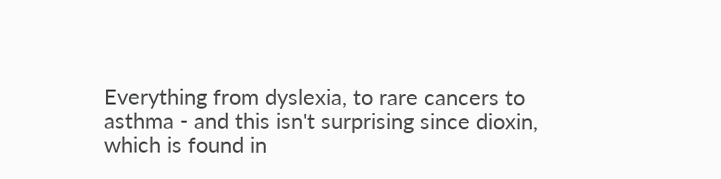Everything from dyslexia, to rare cancers to asthma - and this isn't surprising since dioxin, which is found in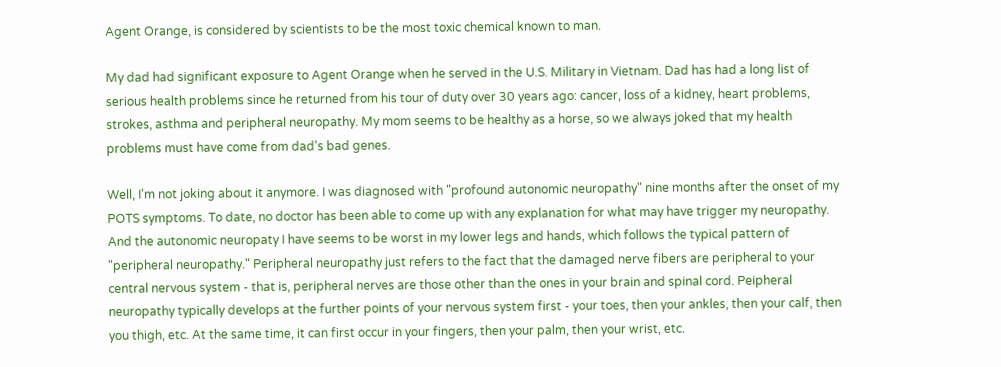Agent Orange, is considered by scientists to be the most toxic chemical known to man.

My dad had significant exposure to Agent Orange when he served in the U.S. Military in Vietnam. Dad has had a long list of serious health problems since he returned from his tour of duty over 30 years ago: cancer, loss of a kidney, heart problems, strokes, asthma and peripheral neuropathy. My mom seems to be healthy as a horse, so we always joked that my health problems must have come from dad's bad genes.

Well, I'm not joking about it anymore. I was diagnosed with "profound autonomic neuropathy" nine months after the onset of my POTS symptoms. To date, no doctor has been able to come up with any explanation for what may have trigger my neuropathy. And the autonomic neuropaty I have seems to be worst in my lower legs and hands, which follows the typical pattern of "peripheral neuropathy." Peripheral neuropathy just refers to the fact that the damaged nerve fibers are peripheral to your central nervous system - that is, peripheral nerves are those other than the ones in your brain and spinal cord. Peipheral neuropathy typically develops at the further points of your nervous system first - your toes, then your ankles, then your calf, then you thigh, etc. At the same time, it can first occur in your fingers, then your palm, then your wrist, etc.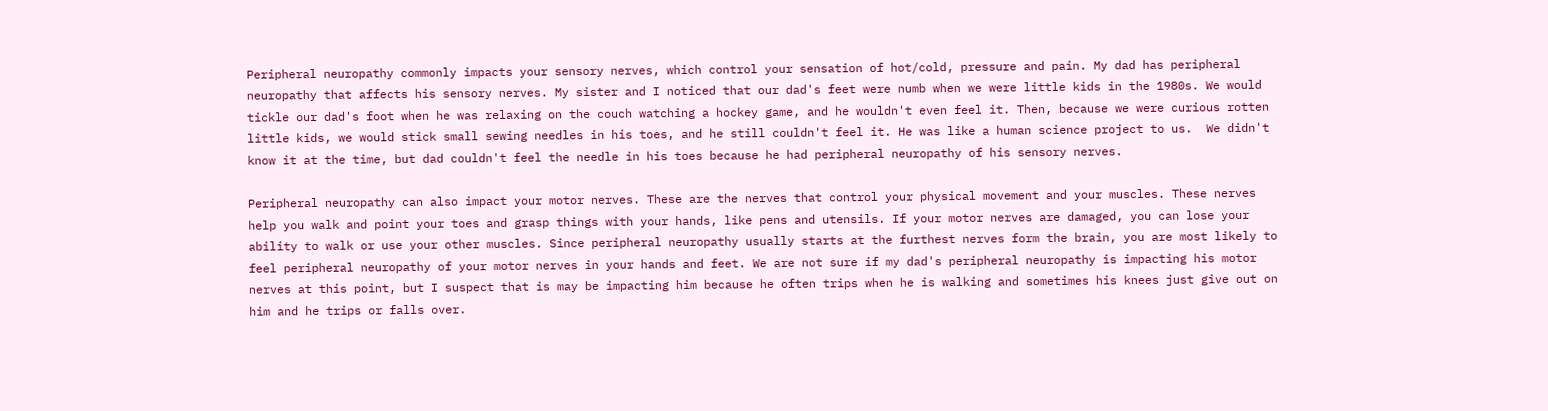Peripheral neuropathy commonly impacts your sensory nerves, which control your sensation of hot/cold, pressure and pain. My dad has peripheral neuropathy that affects his sensory nerves. My sister and I noticed that our dad's feet were numb when we were little kids in the 1980s. We would tickle our dad's foot when he was relaxing on the couch watching a hockey game, and he wouldn't even feel it. Then, because we were curious rotten little kids, we would stick small sewing needles in his toes, and he still couldn't feel it. He was like a human science project to us.  We didn't know it at the time, but dad couldn't feel the needle in his toes because he had peripheral neuropathy of his sensory nerves.

Peripheral neuropathy can also impact your motor nerves. These are the nerves that control your physical movement and your muscles. These nerves help you walk and point your toes and grasp things with your hands, like pens and utensils. If your motor nerves are damaged, you can lose your ability to walk or use your other muscles. Since peripheral neuropathy usually starts at the furthest nerves form the brain, you are most likely to feel peripheral neuropathy of your motor nerves in your hands and feet. We are not sure if my dad's peripheral neuropathy is impacting his motor nerves at this point, but I suspect that is may be impacting him because he often trips when he is walking and sometimes his knees just give out on him and he trips or falls over.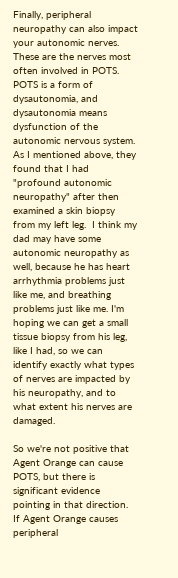Finally, peripheral neuropathy can also impact your autonomic nerves.  These are the nerves most often involved in POTS.  POTS is a form of dysautonomia, and dysautonomia means dysfunction of the autonomic nervous system.  As I mentioned above, they found that I had "profound autonomic neuropathy" after then examined a skin biopsy from my left leg.  I think my dad may have some autonomic neuropathy as well, because he has heart arrhythmia problems just like me, and breathing problems just like me. I'm hoping we can get a small tissue biopsy from his leg, like I had, so we can identify exactly what types of nerves are impacted by his neuropathy, and to what extent his nerves are damaged.

So we're not positive that Agent Orange can cause POTS, but there is significant evidence pointing in that direction.  If Agent Orange causes peripheral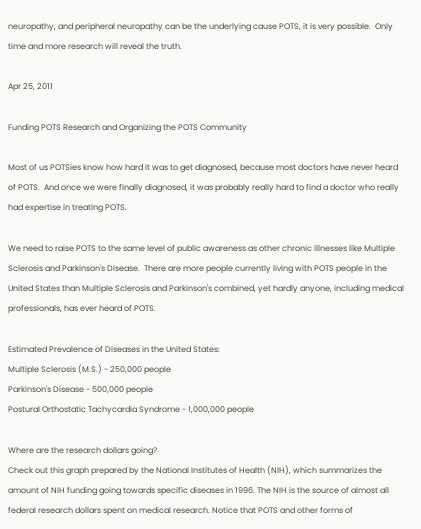neuropathy, and peripheral neuropathy can be the underlying cause POTS, it is very possible.  Only time and more research will reveal the truth.

Apr 25, 2011

Funding POTS Research and Organizing the POTS Community

Most of us POTSies know how hard it was to get diagnosed, because most doctors have never heard of POTS.  And once we were finally diagnosed, it was probably really hard to find a doctor who really had expertise in treating POTS.

We need to raise POTS to the same level of public awareness as other chronic illnesses like Multiple Sclerosis and Parkinson's Disease.  There are more people currently living with POTS people in the United States than Multiple Sclerosis and Parkinson's combined, yet hardly anyone, including medical professionals, has ever heard of POTS.

Estimated Prevalence of Diseases in the United States:
Multiple Sclerosis (M.S.) - 250,000 people
Parkinson's Disease - 500,000 people
Postural Orthostatic Tachycardia Syndrome - 1,000,000 people

Where are the research dollars going?
Check out this graph prepared by the National Institutes of Health (NIH), which summarizes the amount of NIH funding going towards specific diseases in 1996. The NIH is the source of almost all federal research dollars spent on medical research. Notice that POTS and other forms of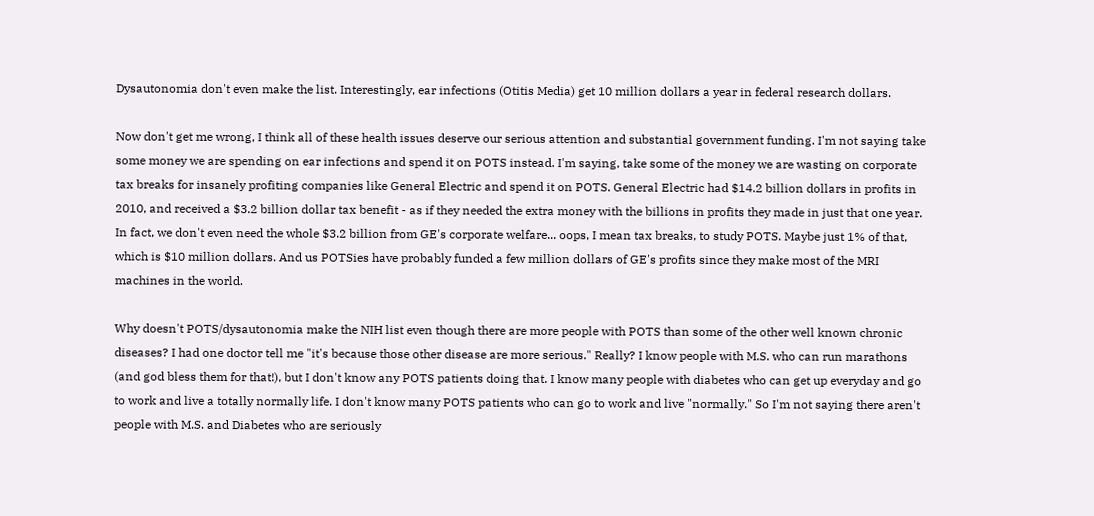Dysautonomia don't even make the list. Interestingly, ear infections (Otitis Media) get 10 million dollars a year in federal research dollars.

Now don't get me wrong, I think all of these health issues deserve our serious attention and substantial government funding. I'm not saying take some money we are spending on ear infections and spend it on POTS instead. I'm saying, take some of the money we are wasting on corporate tax breaks for insanely profiting companies like General Electric and spend it on POTS. General Electric had $14.2 billion dollars in profits in 2010, and received a $3.2 billion dollar tax benefit - as if they needed the extra money with the billions in profits they made in just that one year. In fact, we don't even need the whole $3.2 billion from GE's corporate welfare... oops, I mean tax breaks, to study POTS. Maybe just 1% of that, which is $10 million dollars. And us POTSies have probably funded a few million dollars of GE's profits since they make most of the MRI machines in the world.

Why doesn't POTS/dysautonomia make the NIH list even though there are more people with POTS than some of the other well known chronic diseases? I had one doctor tell me "it's because those other disease are more serious." Really? I know people with M.S. who can run marathons (and god bless them for that!), but I don't know any POTS patients doing that. I know many people with diabetes who can get up everyday and go to work and live a totally normally life. I don't know many POTS patients who can go to work and live "normally." So I'm not saying there aren't people with M.S. and Diabetes who are seriously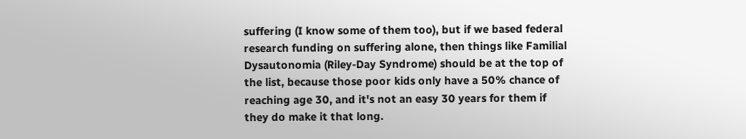suffering (I know some of them too), but if we based federal research funding on suffering alone, then things like Familial Dysautonomia (Riley-Day Syndrome) should be at the top of the list, because those poor kids only have a 50% chance of reaching age 30, and it's not an easy 30 years for them if they do make it that long.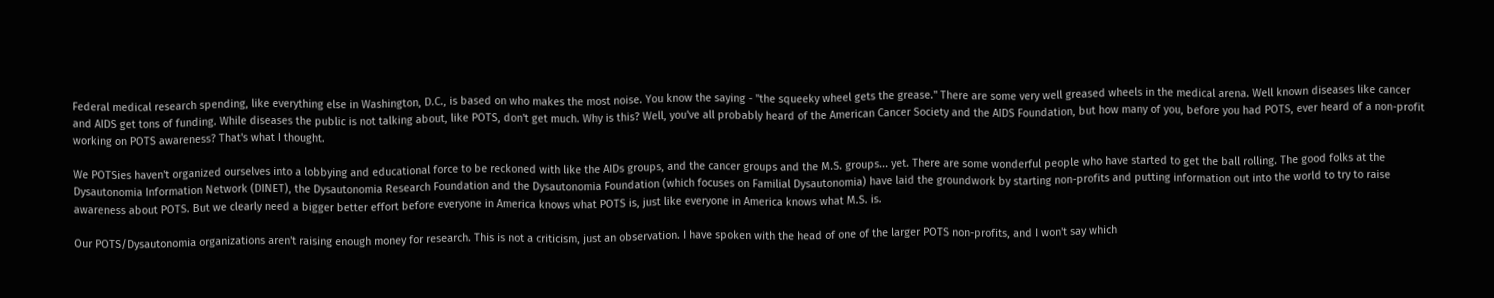Federal medical research spending, like everything else in Washington, D.C., is based on who makes the most noise. You know the saying - "the squeeky wheel gets the grease." There are some very well greased wheels in the medical arena. Well known diseases like cancer and AIDS get tons of funding. While diseases the public is not talking about, like POTS, don't get much. Why is this? Well, you've all probably heard of the American Cancer Society and the AIDS Foundation, but how many of you, before you had POTS, ever heard of a non-profit working on POTS awareness? That's what I thought.

We POTSies haven't organized ourselves into a lobbying and educational force to be reckoned with like the AIDs groups, and the cancer groups and the M.S. groups... yet. There are some wonderful people who have started to get the ball rolling. The good folks at the Dysautonomia Information Network (DINET), the Dysautonomia Research Foundation and the Dysautonomia Foundation (which focuses on Familial Dysautonomia) have laid the groundwork by starting non-profits and putting information out into the world to try to raise awareness about POTS. But we clearly need a bigger better effort before everyone in America knows what POTS is, just like everyone in America knows what M.S. is.

Our POTS/Dysautonomia organizations aren't raising enough money for research. This is not a criticism, just an observation. I have spoken with the head of one of the larger POTS non-profits, and I won't say which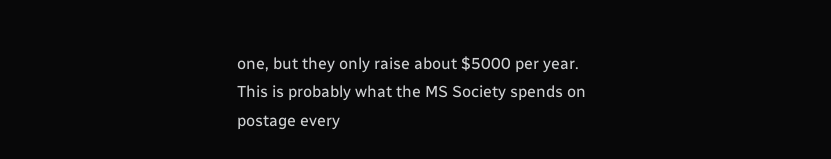one, but they only raise about $5000 per year. This is probably what the MS Society spends on postage every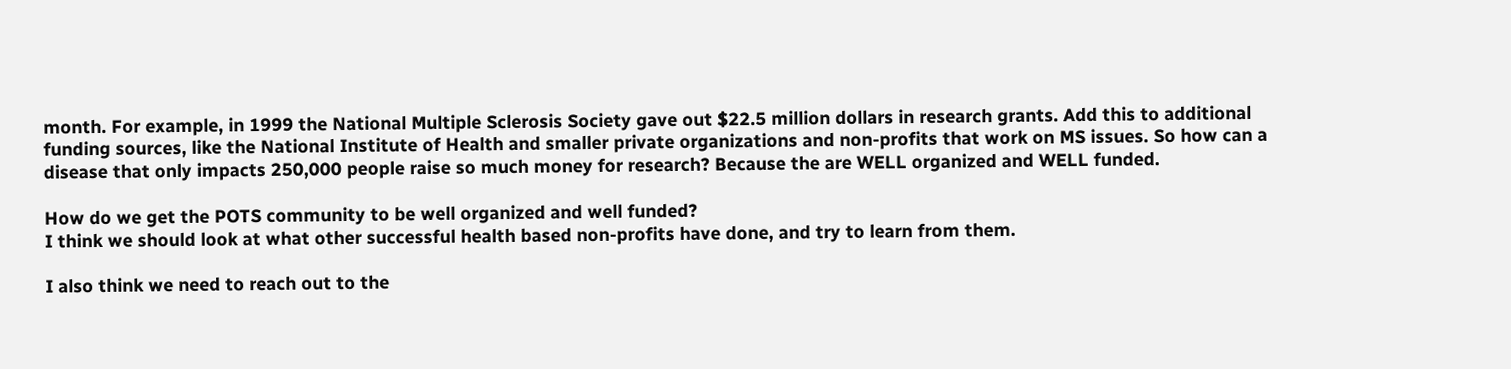month. For example, in 1999 the National Multiple Sclerosis Society gave out $22.5 million dollars in research grants. Add this to additional funding sources, like the National Institute of Health and smaller private organizations and non-profits that work on MS issues. So how can a disease that only impacts 250,000 people raise so much money for research? Because the are WELL organized and WELL funded.

How do we get the POTS community to be well organized and well funded?
I think we should look at what other successful health based non-profits have done, and try to learn from them.

I also think we need to reach out to the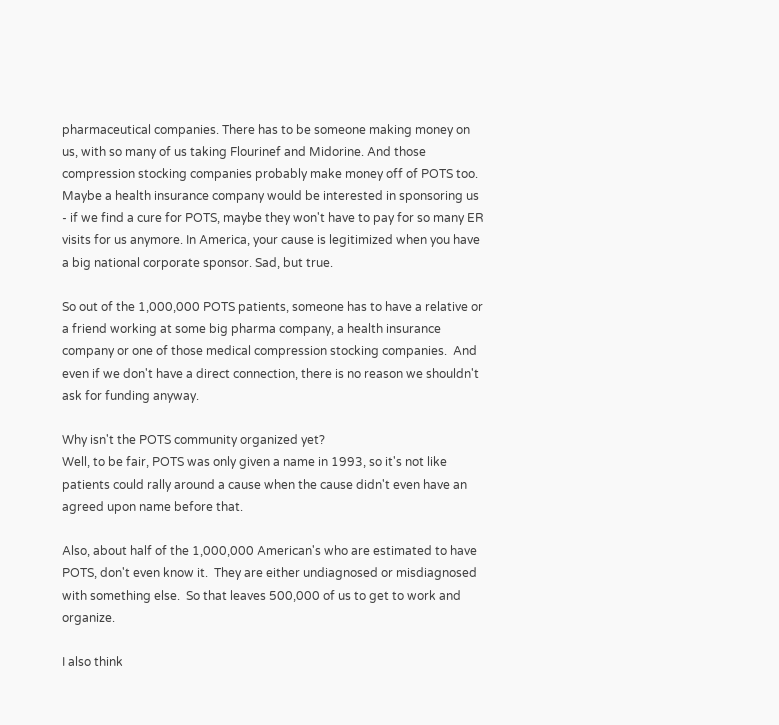pharmaceutical companies. There has to be someone making money on us, with so many of us taking Flourinef and Midorine. And those compression stocking companies probably make money off of POTS too.  Maybe a health insurance company would be interested in sponsoring us - if we find a cure for POTS, maybe they won't have to pay for so many ER visits for us anymore. In America, your cause is legitimized when you have a big national corporate sponsor. Sad, but true.

So out of the 1,000,000 POTS patients, someone has to have a relative or a friend working at some big pharma company, a health insurance company or one of those medical compression stocking companies.  And even if we don't have a direct connection, there is no reason we shouldn't ask for funding anyway.

Why isn't the POTS community organized yet?
Well, to be fair, POTS was only given a name in 1993, so it's not like patients could rally around a cause when the cause didn't even have an agreed upon name before that.

Also, about half of the 1,000,000 American's who are estimated to have POTS, don't even know it.  They are either undiagnosed or misdiagnosed with something else.  So that leaves 500,000 of us to get to work and organize.

I also think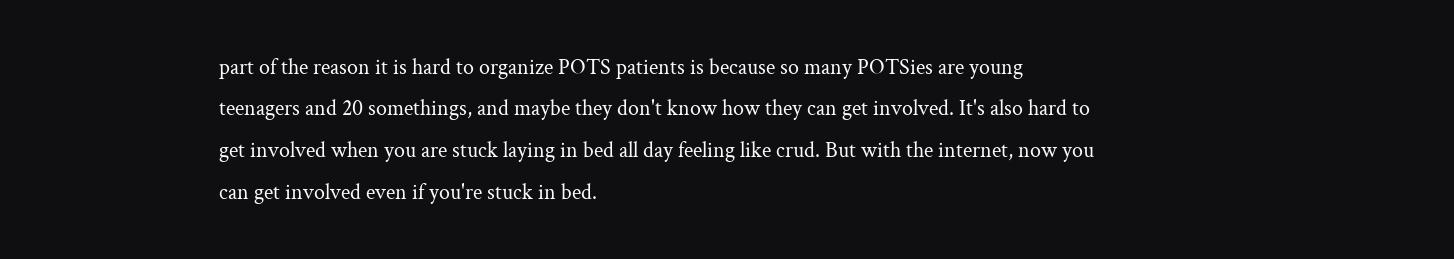part of the reason it is hard to organize POTS patients is because so many POTSies are young teenagers and 20 somethings, and maybe they don't know how they can get involved. It's also hard to get involved when you are stuck laying in bed all day feeling like crud. But with the internet, now you can get involved even if you're stuck in bed.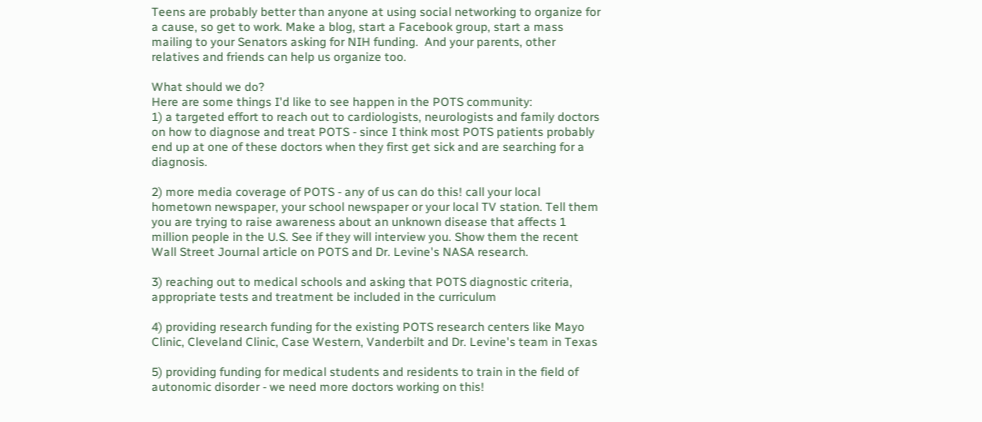Teens are probably better than anyone at using social networking to organize for a cause, so get to work. Make a blog, start a Facebook group, start a mass mailing to your Senators asking for NIH funding.  And your parents, other relatives and friends can help us organize too.

What should we do?
Here are some things I'd like to see happen in the POTS community:
1) a targeted effort to reach out to cardiologists, neurologists and family doctors on how to diagnose and treat POTS - since I think most POTS patients probably end up at one of these doctors when they first get sick and are searching for a diagnosis.

2) more media coverage of POTS - any of us can do this! call your local hometown newspaper, your school newspaper or your local TV station. Tell them you are trying to raise awareness about an unknown disease that affects 1 million people in the U.S. See if they will interview you. Show them the recent Wall Street Journal article on POTS and Dr. Levine's NASA research.

3) reaching out to medical schools and asking that POTS diagnostic criteria, appropriate tests and treatment be included in the curriculum

4) providing research funding for the existing POTS research centers like Mayo Clinic, Cleveland Clinic, Case Western, Vanderbilt and Dr. Levine's team in Texas

5) providing funding for medical students and residents to train in the field of autonomic disorder - we need more doctors working on this!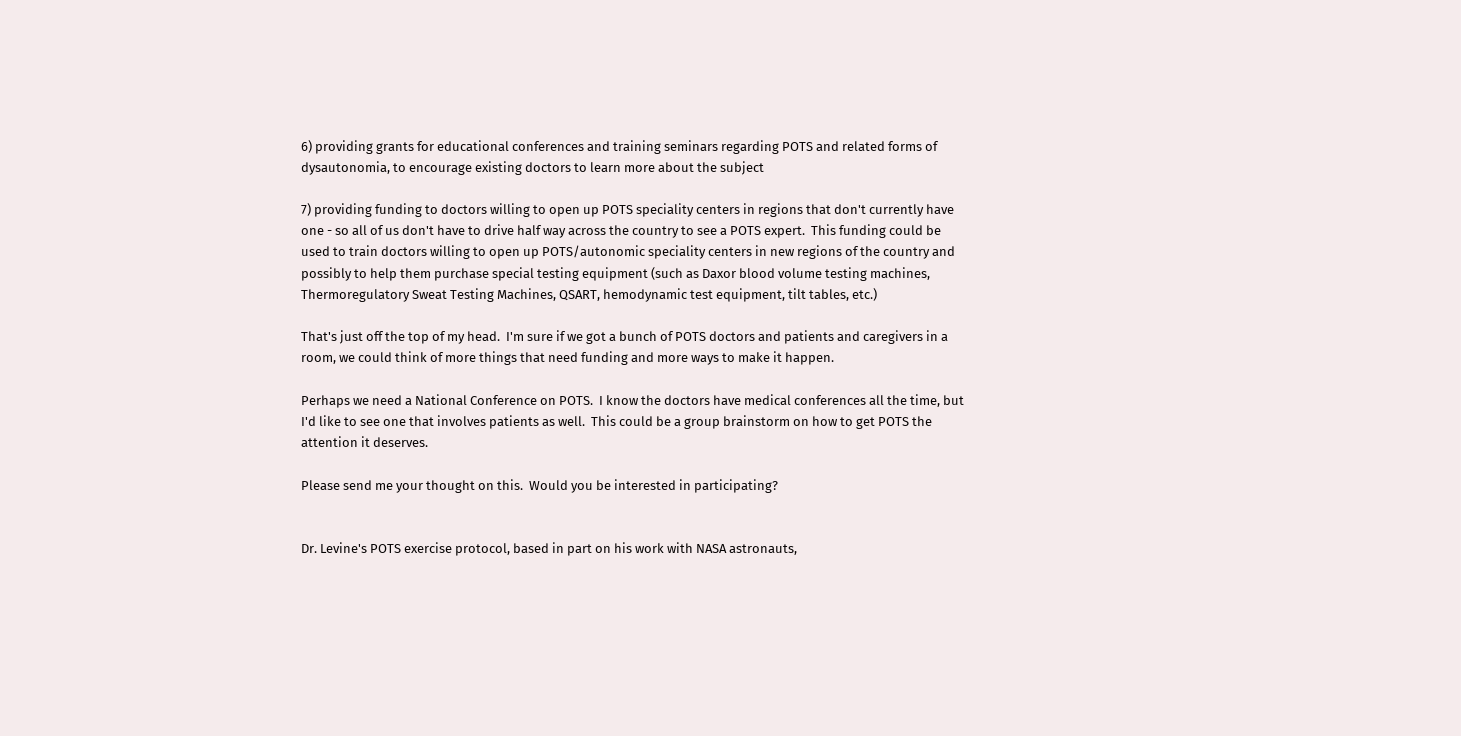6) providing grants for educational conferences and training seminars regarding POTS and related forms of dysautonomia, to encourage existing doctors to learn more about the subject

7) providing funding to doctors willing to open up POTS speciality centers in regions that don't currently have one - so all of us don't have to drive half way across the country to see a POTS expert.  This funding could be used to train doctors willing to open up POTS/autonomic speciality centers in new regions of the country and possibly to help them purchase special testing equipment (such as Daxor blood volume testing machines, Thermoregulatory Sweat Testing Machines, QSART, hemodynamic test equipment, tilt tables, etc.)

That's just off the top of my head.  I'm sure if we got a bunch of POTS doctors and patients and caregivers in a room, we could think of more things that need funding and more ways to make it happen.

Perhaps we need a National Conference on POTS.  I know the doctors have medical conferences all the time, but I'd like to see one that involves patients as well.  This could be a group brainstorm on how to get POTS the attention it deserves.

Please send me your thought on this.  Would you be interested in participating?


Dr. Levine's POTS exercise protocol, based in part on his work with NASA astronauts,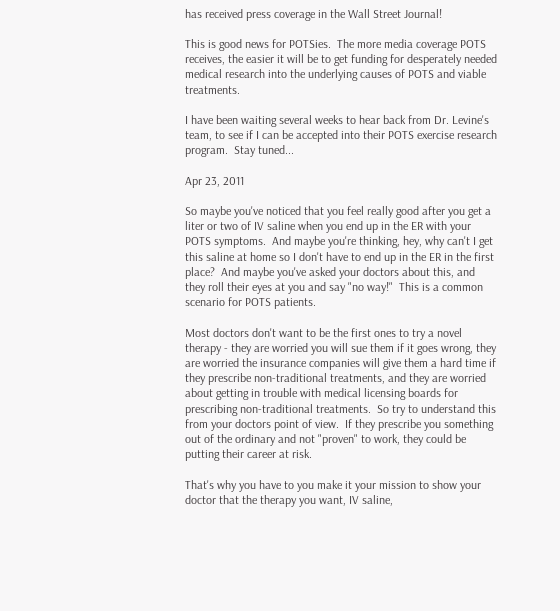has received press coverage in the Wall Street Journal!

This is good news for POTSies.  The more media coverage POTS receives, the easier it will be to get funding for desperately needed medical research into the underlying causes of POTS and viable treatments.

I have been waiting several weeks to hear back from Dr. Levine's team, to see if I can be accepted into their POTS exercise research program.  Stay tuned...

Apr 23, 2011

So maybe you've noticed that you feel really good after you get a liter or two of IV saline when you end up in the ER with your POTS symptoms.  And maybe you're thinking, hey, why can't I get this saline at home so I don't have to end up in the ER in the first place?  And maybe you've asked your doctors about this, and they roll their eyes at you and say "no way!"  This is a common scenario for POTS patients.

Most doctors don't want to be the first ones to try a novel therapy - they are worried you will sue them if it goes wrong, they are worried the insurance companies will give them a hard time if they prescribe non-traditional treatments, and they are worried about getting in trouble with medical licensing boards for prescribing non-traditional treatments.  So try to understand this from your doctors point of view.  If they prescribe you something out of the ordinary and not "proven" to work, they could be putting their career at risk.

That's why you have to you make it your mission to show your doctor that the therapy you want, IV saline,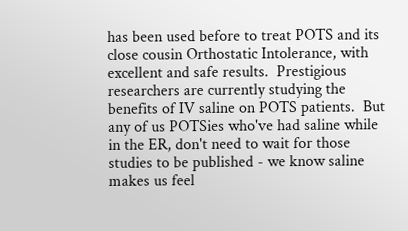has been used before to treat POTS and its close cousin Orthostatic Intolerance, with excellent and safe results.  Prestigious researchers are currently studying the benefits of IV saline on POTS patients.  But any of us POTSies who've had saline while in the ER, don't need to wait for those studies to be published - we know saline makes us feel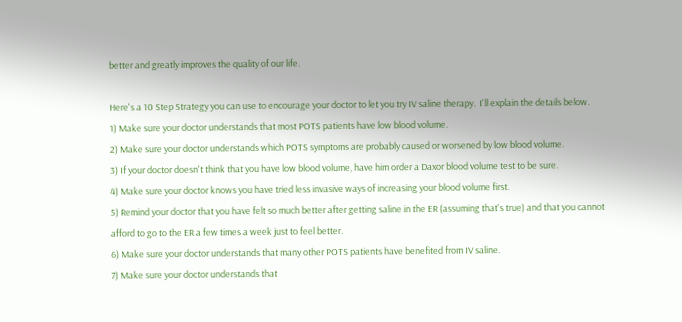better and greatly improves the quality of our life.

Here's a 10 Step Strategy you can use to encourage your doctor to let you try IV saline therapy.  I'll explain the details below.
1) Make sure your doctor understands that most POTS patients have low blood volume.
2) Make sure your doctor understands which POTS symptoms are probably caused or worsened by low blood volume.
3) If your doctor doesn't think that you have low blood volume, have him order a Daxor blood volume test to be sure.
4) Make sure your doctor knows you have tried less invasive ways of increasing your blood volume first.
5) Remind your doctor that you have felt so much better after getting saline in the ER (assuming that's true) and that you cannot afford to go to the ER a few times a week just to feel better.
6) Make sure your doctor understands that many other POTS patients have benefited from IV saline.
7) Make sure your doctor understands that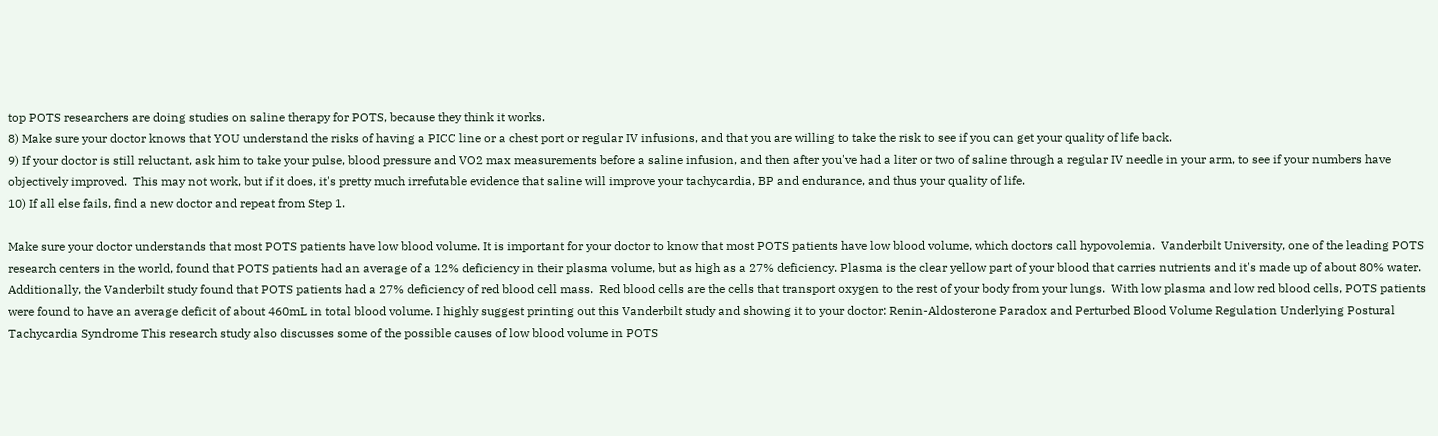top POTS researchers are doing studies on saline therapy for POTS, because they think it works.
8) Make sure your doctor knows that YOU understand the risks of having a PICC line or a chest port or regular IV infusions, and that you are willing to take the risk to see if you can get your quality of life back.
9) If your doctor is still reluctant, ask him to take your pulse, blood pressure and VO2 max measurements before a saline infusion, and then after you've had a liter or two of saline through a regular IV needle in your arm, to see if your numbers have objectively improved.  This may not work, but if it does, it's pretty much irrefutable evidence that saline will improve your tachycardia, BP and endurance, and thus your quality of life.
10) If all else fails, find a new doctor and repeat from Step 1.

Make sure your doctor understands that most POTS patients have low blood volume. It is important for your doctor to know that most POTS patients have low blood volume, which doctors call hypovolemia.  Vanderbilt University, one of the leading POTS research centers in the world, found that POTS patients had an average of a 12% deficiency in their plasma volume, but as high as a 27% deficiency. Plasma is the clear yellow part of your blood that carries nutrients and it's made up of about 80% water.  Additionally, the Vanderbilt study found that POTS patients had a 27% deficiency of red blood cell mass.  Red blood cells are the cells that transport oxygen to the rest of your body from your lungs.  With low plasma and low red blood cells, POTS patients were found to have an average deficit of about 460mL in total blood volume. I highly suggest printing out this Vanderbilt study and showing it to your doctor: Renin-Aldosterone Paradox and Perturbed Blood Volume Regulation Underlying Postural Tachycardia Syndrome This research study also discusses some of the possible causes of low blood volume in POTS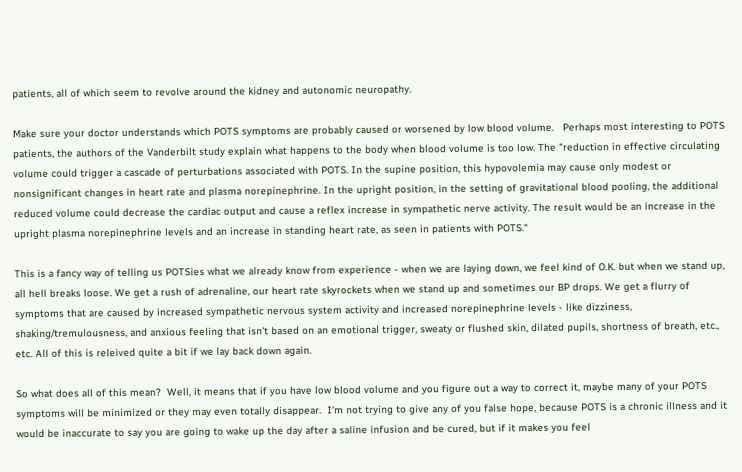patients, all of which seem to revolve around the kidney and autonomic neuropathy.

Make sure your doctor understands which POTS symptoms are probably caused or worsened by low blood volume.   Perhaps most interesting to POTS patients, the authors of the Vanderbilt study explain what happens to the body when blood volume is too low. The "reduction in effective circulating volume could trigger a cascade of perturbations associated with POTS. In the supine position, this hypovolemia may cause only modest or nonsignificant changes in heart rate and plasma norepinephrine. In the upright position, in the setting of gravitational blood pooling, the additional reduced volume could decrease the cardiac output and cause a reflex increase in sympathetic nerve activity. The result would be an increase in the upright plasma norepinephrine levels and an increase in standing heart rate, as seen in patients with POTS."

This is a fancy way of telling us POTSies what we already know from experience - when we are laying down, we feel kind of O.K. but when we stand up, all hell breaks loose. We get a rush of adrenaline, our heart rate skyrockets when we stand up and sometimes our BP drops. We get a flurry of symptoms that are caused by increased sympathetic nervous system activity and increased norepinephrine levels - like dizziness, shaking/tremulousness, and anxious feeling that isn't based on an emotional trigger, sweaty or flushed skin, dilated pupils, shortness of breath, etc., etc. All of this is releived quite a bit if we lay back down again.

So what does all of this mean?  Well, it means that if you have low blood volume and you figure out a way to correct it, maybe many of your POTS symptoms will be minimized or they may even totally disappear.  I'm not trying to give any of you false hope, because POTS is a chronic illness and it would be inaccurate to say you are going to wake up the day after a saline infusion and be cured, but if it makes you feel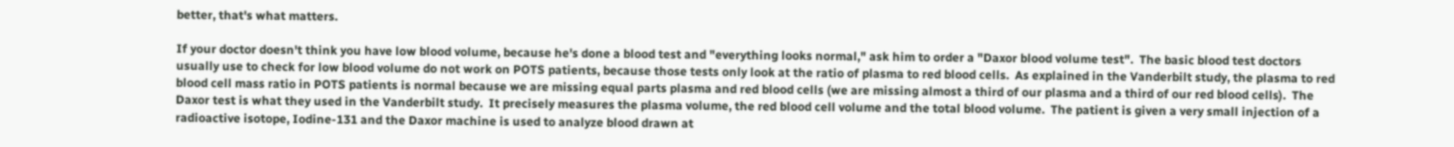better, that's what matters.

If your doctor doesn't think you have low blood volume, because he's done a blood test and "everything looks normal," ask him to order a "Daxor blood volume test".  The basic blood test doctors usually use to check for low blood volume do not work on POTS patients, because those tests only look at the ratio of plasma to red blood cells.  As explained in the Vanderbilt study, the plasma to red blood cell mass ratio in POTS patients is normal because we are missing equal parts plasma and red blood cells (we are missing almost a third of our plasma and a third of our red blood cells).  The Daxor test is what they used in the Vanderbilt study.  It precisely measures the plasma volume, the red blood cell volume and the total blood volume.  The patient is given a very small injection of a radioactive isotope, Iodine-131 and the Daxor machine is used to analyze blood drawn at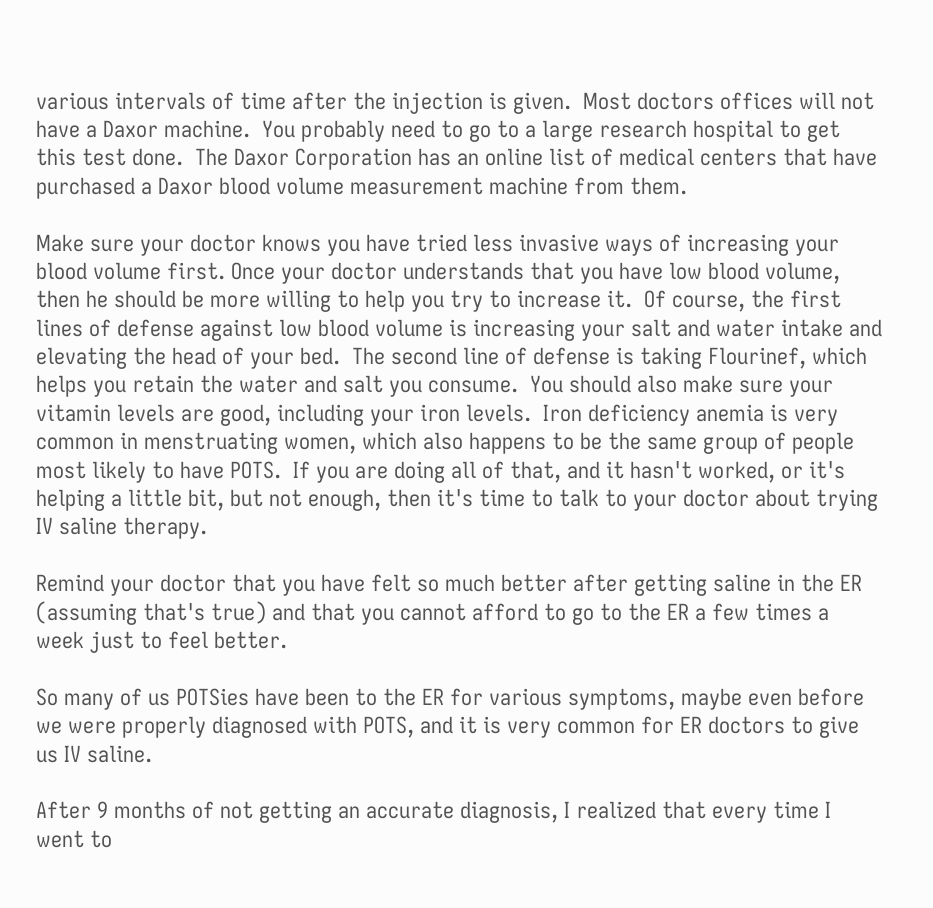various intervals of time after the injection is given.  Most doctors offices will not have a Daxor machine.  You probably need to go to a large research hospital to get this test done.  The Daxor Corporation has an online list of medical centers that have purchased a Daxor blood volume measurement machine from them.

Make sure your doctor knows you have tried less invasive ways of increasing your blood volume first. Once your doctor understands that you have low blood volume, then he should be more willing to help you try to increase it.  Of course, the first lines of defense against low blood volume is increasing your salt and water intake and elevating the head of your bed.  The second line of defense is taking Flourinef, which helps you retain the water and salt you consume.  You should also make sure your vitamin levels are good, including your iron levels.  Iron deficiency anemia is very common in menstruating women, which also happens to be the same group of people most likely to have POTS.  If you are doing all of that, and it hasn't worked, or it's helping a little bit, but not enough, then it's time to talk to your doctor about trying IV saline therapy.

Remind your doctor that you have felt so much better after getting saline in the ER (assuming that's true) and that you cannot afford to go to the ER a few times a week just to feel better.

So many of us POTSies have been to the ER for various symptoms, maybe even before we were properly diagnosed with POTS, and it is very common for ER doctors to give us IV saline.

After 9 months of not getting an accurate diagnosis, I realized that every time I went to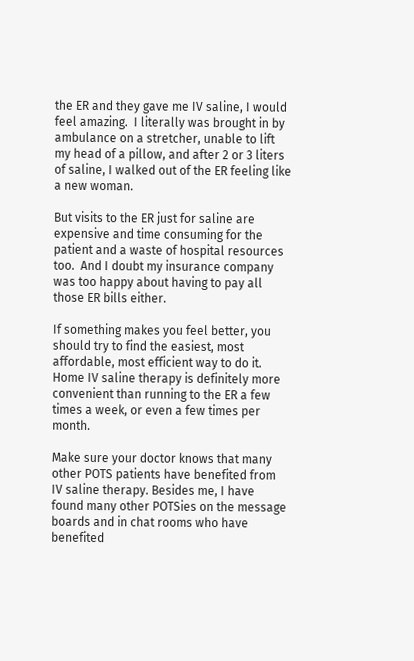the ER and they gave me IV saline, I would feel amazing.  I literally was brought in by ambulance on a stretcher, unable to lift my head of a pillow, and after 2 or 3 liters of saline, I walked out of the ER feeling like a new woman.

But visits to the ER just for saline are expensive and time consuming for the patient and a waste of hospital resources too.  And I doubt my insurance company was too happy about having to pay all those ER bills either.

If something makes you feel better, you should try to find the easiest, most affordable, most efficient way to do it.  Home IV saline therapy is definitely more convenient than running to the ER a few times a week, or even a few times per month.

Make sure your doctor knows that many other POTS patients have benefited from IV saline therapy. Besides me, I have found many other POTSies on the message boards and in chat rooms who have benefited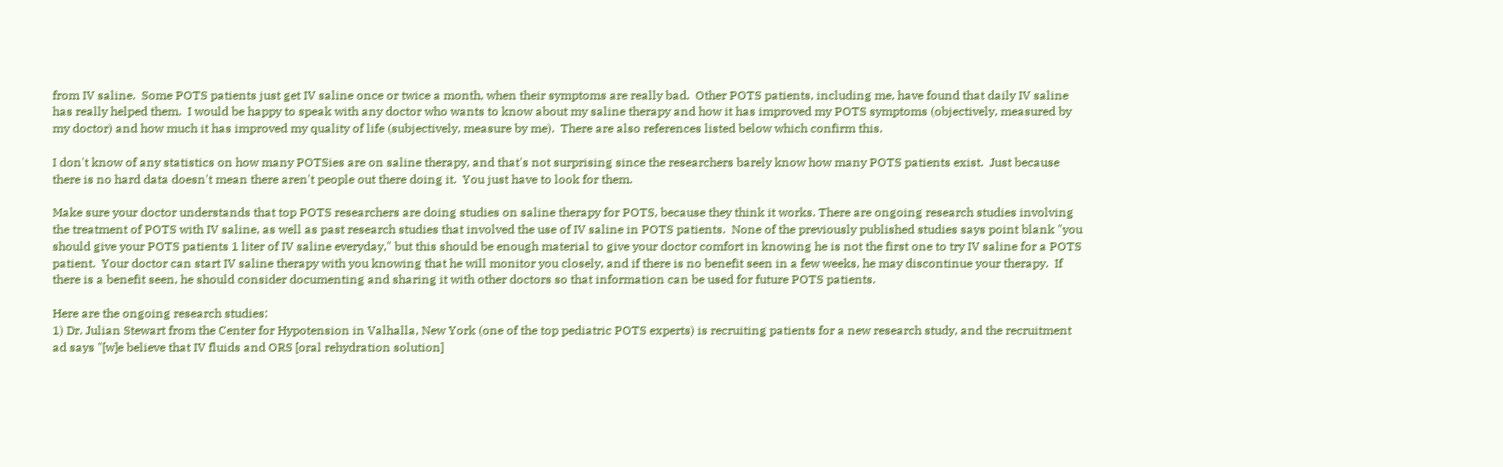from IV saline.  Some POTS patients just get IV saline once or twice a month, when their symptoms are really bad.  Other POTS patients, including me, have found that daily IV saline has really helped them.  I would be happy to speak with any doctor who wants to know about my saline therapy and how it has improved my POTS symptoms (objectively, measured by my doctor) and how much it has improved my quality of life (subjectively, measure by me).  There are also references listed below which confirm this.

I don't know of any statistics on how many POTSies are on saline therapy, and that's not surprising since the researchers barely know how many POTS patients exist.  Just because there is no hard data doesn't mean there aren't people out there doing it.  You just have to look for them.

Make sure your doctor understands that top POTS researchers are doing studies on saline therapy for POTS, because they think it works. There are ongoing research studies involving the treatment of POTS with IV saline, as well as past research studies that involved the use of IV saline in POTS patients.  None of the previously published studies says point blank "you should give your POTS patients 1 liter of IV saline everyday," but this should be enough material to give your doctor comfort in knowing he is not the first one to try IV saline for a POTS patient.  Your doctor can start IV saline therapy with you knowing that he will monitor you closely, and if there is no benefit seen in a few weeks, he may discontinue your therapy.  If there is a benefit seen, he should consider documenting and sharing it with other doctors so that information can be used for future POTS patients.

Here are the ongoing research studies:
1) Dr. Julian Stewart from the Center for Hypotension in Valhalla, New York (one of the top pediatric POTS experts) is recruiting patients for a new research study, and the recruitment ad says "[w]e believe that IV fluids and ORS [oral rehydration solution]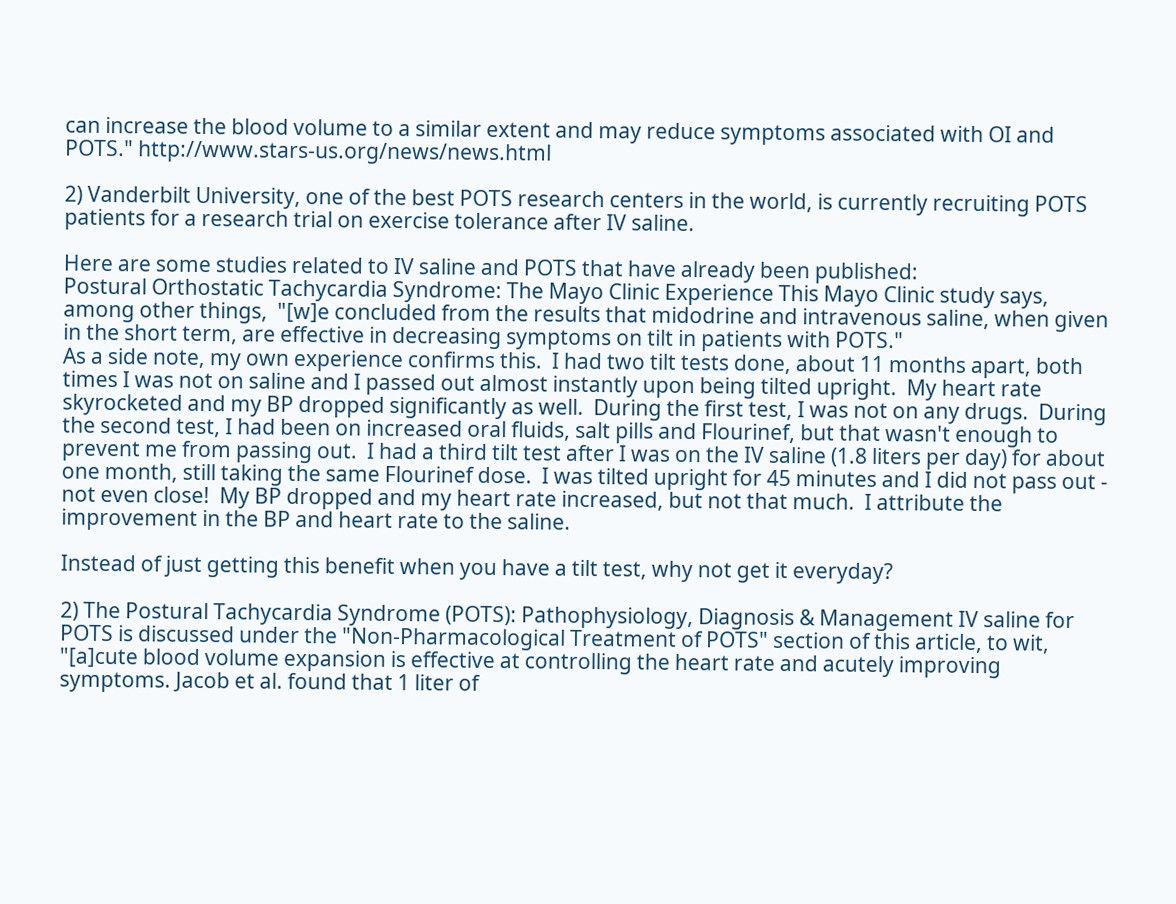can increase the blood volume to a similar extent and may reduce symptoms associated with OI and POTS." http://www.stars-us.org/news/news.html

2) Vanderbilt University, one of the best POTS research centers in the world, is currently recruiting POTS patients for a research trial on exercise tolerance after IV saline.

Here are some studies related to IV saline and POTS that have already been published:
Postural Orthostatic Tachycardia Syndrome: The Mayo Clinic Experience This Mayo Clinic study says, among other things,  "[w]e concluded from the results that midodrine and intravenous saline, when given in the short term, are effective in decreasing symptoms on tilt in patients with POTS."
As a side note, my own experience confirms this.  I had two tilt tests done, about 11 months apart, both times I was not on saline and I passed out almost instantly upon being tilted upright.  My heart rate skyrocketed and my BP dropped significantly as well.  During the first test, I was not on any drugs.  During the second test, I had been on increased oral fluids, salt pills and Flourinef, but that wasn't enough to prevent me from passing out.  I had a third tilt test after I was on the IV saline (1.8 liters per day) for about one month, still taking the same Flourinef dose.  I was tilted upright for 45 minutes and I did not pass out - not even close!  My BP dropped and my heart rate increased, but not that much.  I attribute the improvement in the BP and heart rate to the saline.

Instead of just getting this benefit when you have a tilt test, why not get it everyday?

2) The Postural Tachycardia Syndrome (POTS): Pathophysiology, Diagnosis & Management IV saline for POTS is discussed under the "Non-Pharmacological Treatment of POTS" section of this article, to wit, "[a]cute blood volume expansion is effective at controlling the heart rate and acutely improving symptoms. Jacob et al. found that 1 liter of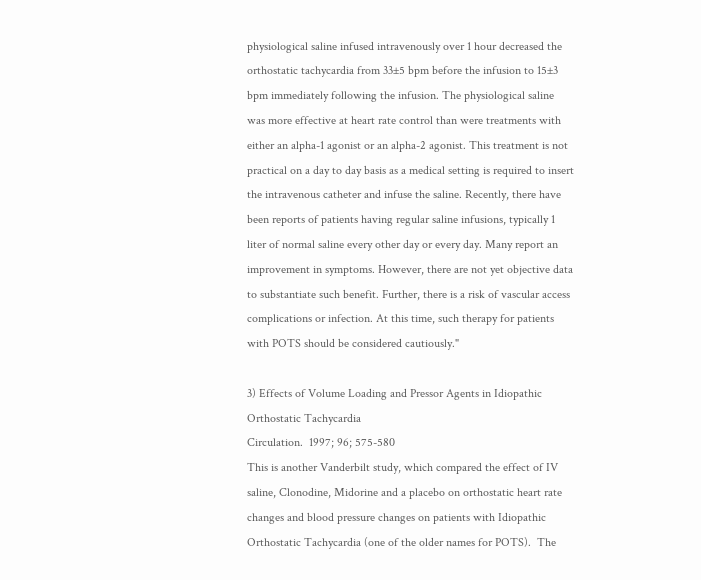physiological saline infused intravenously over 1 hour decreased the orthostatic tachycardia from 33±5 bpm before the infusion to 15±3 bpm immediately following the infusion. The physiological saline was more effective at heart rate control than were treatments with either an alpha-1 agonist or an alpha-2 agonist. This treatment is not practical on a day to day basis as a medical setting is required to insert the intravenous catheter and infuse the saline. Recently, there have been reports of patients having regular saline infusions, typically 1 liter of normal saline every other day or every day. Many report an improvement in symptoms. However, there are not yet objective data to substantiate such benefit. Further, there is a risk of vascular access complications or infection. At this time, such therapy for patients with POTS should be considered cautiously."

3) Effects of Volume Loading and Pressor Agents in Idiopathic Orthostatic Tachycardia
Circulation.  1997; 96; 575-580
This is another Vanderbilt study, which compared the effect of IV saline, Clonodine, Midorine and a placebo on orthostatic heart rate changes and blood pressure changes on patients with Idiopathic Orthostatic Tachycardia (one of the older names for POTS).  The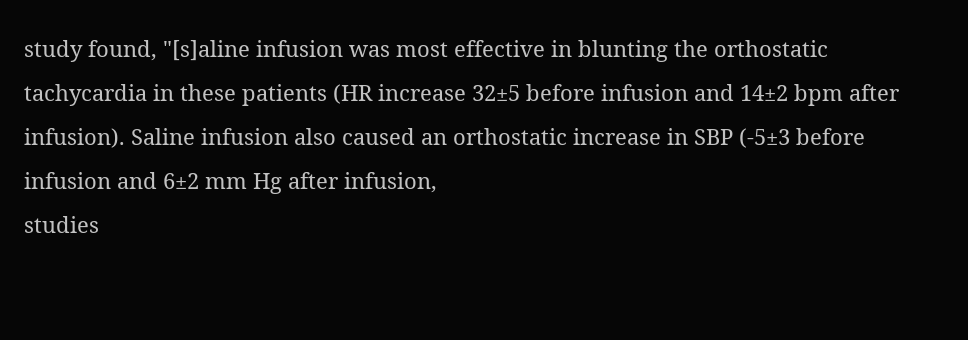study found, "[s]aline infusion was most effective in blunting the orthostatic tachycardia in these patients (HR increase 32±5 before infusion and 14±2 bpm after infusion). Saline infusion also caused an orthostatic increase in SBP (-5±3 before infusion and 6±2 mm Hg after infusion,
studies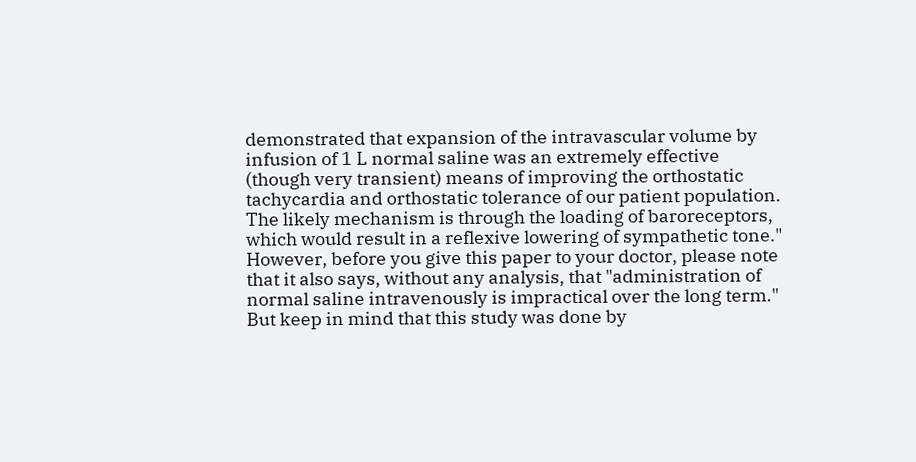demonstrated that expansion of the intravascular volume by infusion of 1 L normal saline was an extremely effective (though very transient) means of improving the orthostatic tachycardia and orthostatic tolerance of our patient population. The likely mechanism is through the loading of baroreceptors, which would result in a reflexive lowering of sympathetic tone."  However, before you give this paper to your doctor, please note that it also says, without any analysis, that "administration of normal saline intravenously is impractical over the long term."  But keep in mind that this study was done by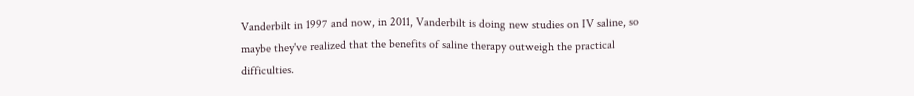Vanderbilt in 1997 and now, in 2011, Vanderbilt is doing new studies on IV saline, so maybe they've realized that the benefits of saline therapy outweigh the practical difficulties.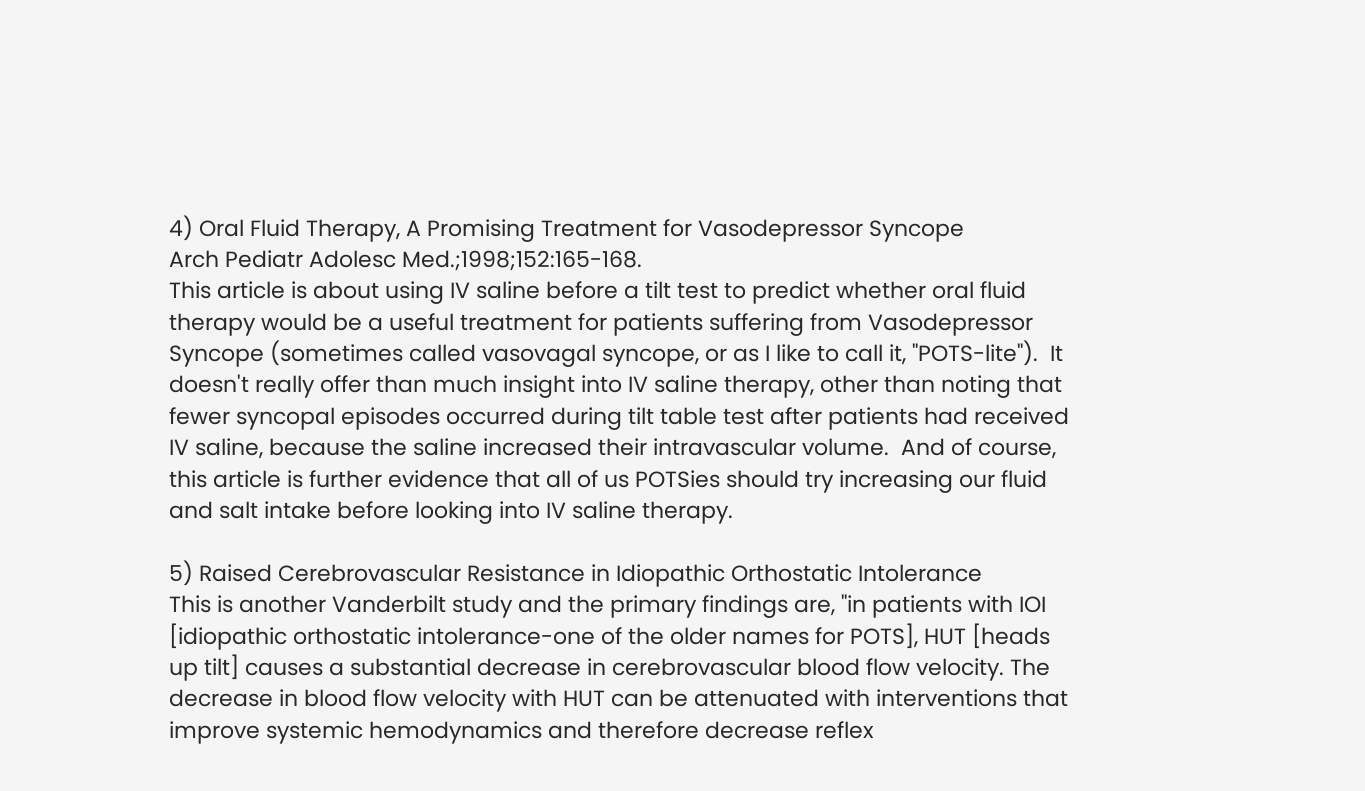4) Oral Fluid Therapy, A Promising Treatment for Vasodepressor Syncope
Arch Pediatr Adolesc Med.;1998;152:165-168.
This article is about using IV saline before a tilt test to predict whether oral fluid therapy would be a useful treatment for patients suffering from Vasodepressor Syncope (sometimes called vasovagal syncope, or as I like to call it, "POTS-lite").  It doesn't really offer than much insight into IV saline therapy, other than noting that fewer syncopal episodes occurred during tilt table test after patients had received IV saline, because the saline increased their intravascular volume.  And of course, this article is further evidence that all of us POTSies should try increasing our fluid and salt intake before looking into IV saline therapy.

5) Raised Cerebrovascular Resistance in Idiopathic Orthostatic Intolerance
This is another Vanderbilt study and the primary findings are, "in patients with IOI [idiopathic orthostatic intolerance-one of the older names for POTS], HUT [heads up tilt] causes a substantial decrease in cerebrovascular blood flow velocity. The decrease in blood flow velocity with HUT can be attenuated with interventions that improve systemic hemodynamics and therefore decrease reflex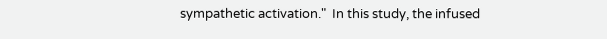sympathetic activation."  In this study, the infused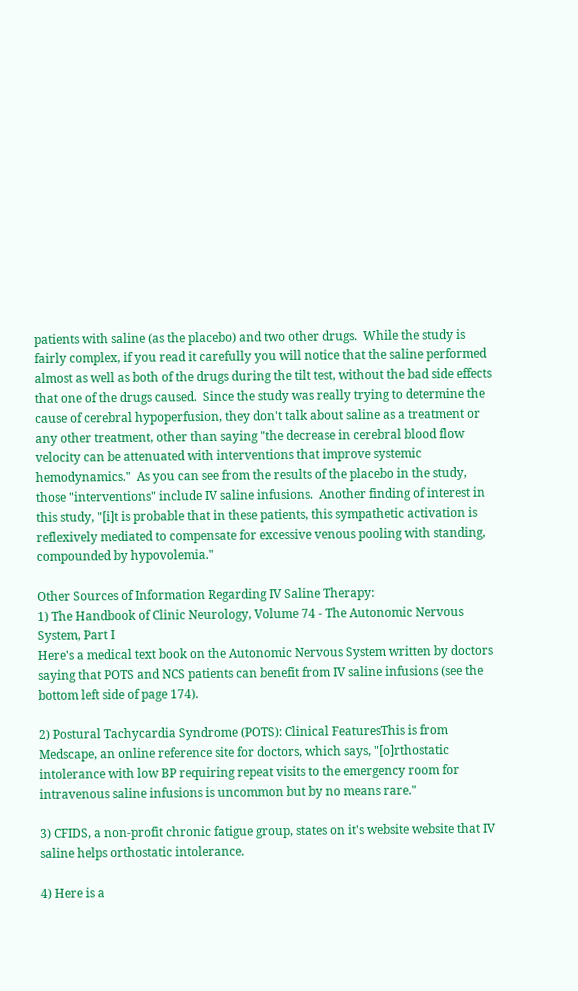patients with saline (as the placebo) and two other drugs.  While the study is fairly complex, if you read it carefully you will notice that the saline performed almost as well as both of the drugs during the tilt test, without the bad side effects that one of the drugs caused.  Since the study was really trying to determine the cause of cerebral hypoperfusion, they don't talk about saline as a treatment or any other treatment, other than saying "the decrease in cerebral blood flow velocity can be attenuated with interventions that improve systemic hemodynamics."  As you can see from the results of the placebo in the study, those "interventions" include IV saline infusions.  Another finding of interest in this study, "[i]t is probable that in these patients, this sympathetic activation is reflexively mediated to compensate for excessive venous pooling with standing, compounded by hypovolemia."

Other Sources of Information Regarding IV Saline Therapy:
1) The Handbook of Clinic Neurology, Volume 74 - The Autonomic Nervous System, Part I
Here's a medical text book on the Autonomic Nervous System written by doctors saying that POTS and NCS patients can benefit from IV saline infusions (see the bottom left side of page 174).

2) Postural Tachycardia Syndrome (POTS): Clinical FeaturesThis is from Medscape, an online reference site for doctors, which says, "[o]rthostatic intolerance with low BP requiring repeat visits to the emergency room for intravenous saline infusions is uncommon but by no means rare."

3) CFIDS, a non-profit chronic fatigue group, states on it's website website that IV saline helps orthostatic intolerance.

4) Here is a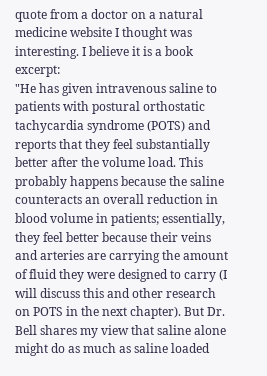quote from a doctor on a natural medicine website I thought was interesting. I believe it is a book excerpt:
"He has given intravenous saline to patients with postural orthostatic tachycardia syndrome (POTS) and reports that they feel substantially better after the volume load. This probably happens because the saline counteracts an overall reduction in blood volume in patients; essentially, they feel better because their veins and arteries are carrying the amount of fluid they were designed to carry (I will discuss this and other research on POTS in the next chapter). But Dr. Bell shares my view that saline alone might do as much as saline loaded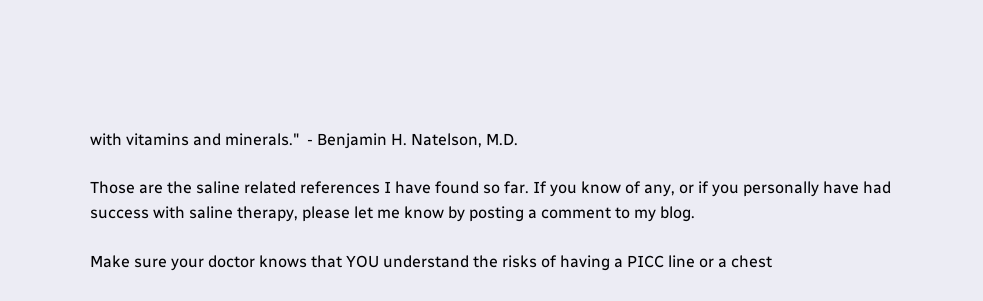with vitamins and minerals."  - Benjamin H. Natelson, M.D.

Those are the saline related references I have found so far. If you know of any, or if you personally have had success with saline therapy, please let me know by posting a comment to my blog.

Make sure your doctor knows that YOU understand the risks of having a PICC line or a chest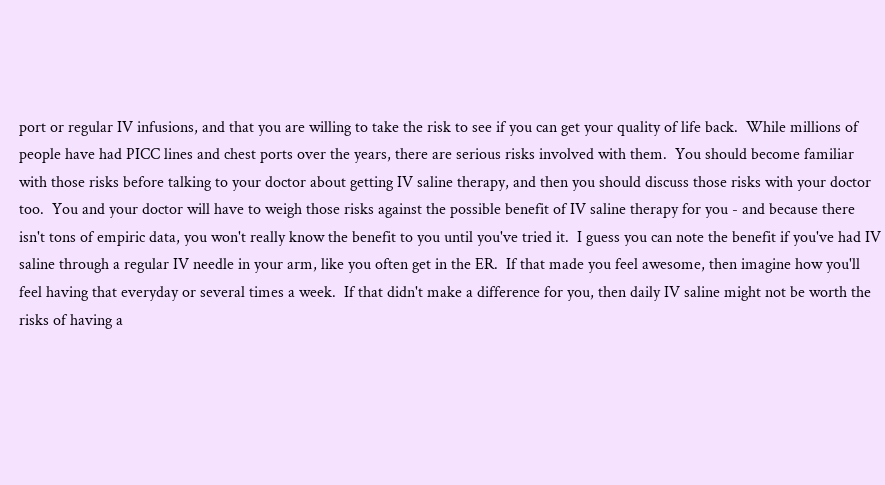port or regular IV infusions, and that you are willing to take the risk to see if you can get your quality of life back.  While millions of people have had PICC lines and chest ports over the years, there are serious risks involved with them.  You should become familiar with those risks before talking to your doctor about getting IV saline therapy, and then you should discuss those risks with your doctor too.  You and your doctor will have to weigh those risks against the possible benefit of IV saline therapy for you - and because there isn't tons of empiric data, you won't really know the benefit to you until you've tried it.  I guess you can note the benefit if you've had IV saline through a regular IV needle in your arm, like you often get in the ER.  If that made you feel awesome, then imagine how you'll feel having that everyday or several times a week.  If that didn't make a difference for you, then daily IV saline might not be worth the risks of having a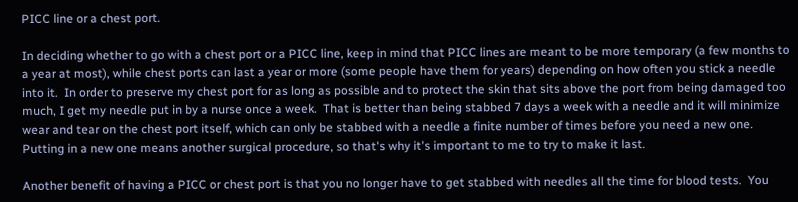PICC line or a chest port.

In deciding whether to go with a chest port or a PICC line, keep in mind that PICC lines are meant to be more temporary (a few months to a year at most), while chest ports can last a year or more (some people have them for years) depending on how often you stick a needle into it.  In order to preserve my chest port for as long as possible and to protect the skin that sits above the port from being damaged too much, I get my needle put in by a nurse once a week.  That is better than being stabbed 7 days a week with a needle and it will minimize wear and tear on the chest port itself, which can only be stabbed with a needle a finite number of times before you need a new one.  Putting in a new one means another surgical procedure, so that's why it's important to me to try to make it last.

Another benefit of having a PICC or chest port is that you no longer have to get stabbed with needles all the time for blood tests.  You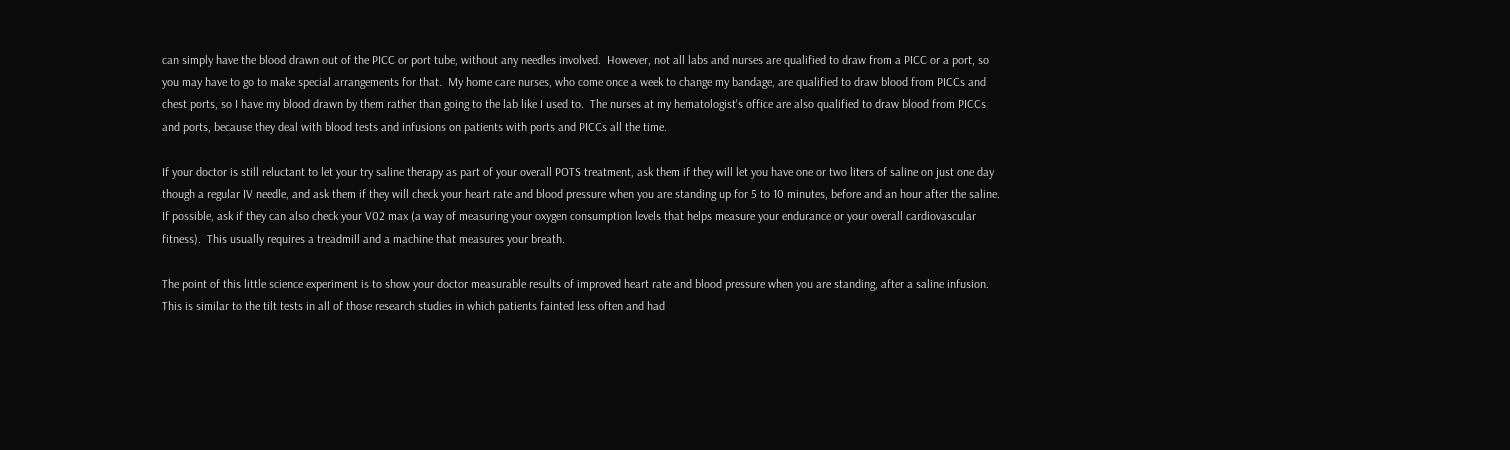can simply have the blood drawn out of the PICC or port tube, without any needles involved.  However, not all labs and nurses are qualified to draw from a PICC or a port, so you may have to go to make special arrangements for that.  My home care nurses, who come once a week to change my bandage, are qualified to draw blood from PICCs and chest ports, so I have my blood drawn by them rather than going to the lab like I used to.  The nurses at my hematologist's office are also qualified to draw blood from PICCs and ports, because they deal with blood tests and infusions on patients with ports and PICCs all the time.

If your doctor is still reluctant to let your try saline therapy as part of your overall POTS treatment, ask them if they will let you have one or two liters of saline on just one day though a regular IV needle, and ask them if they will check your heart rate and blood pressure when you are standing up for 5 to 10 minutes, before and an hour after the saline.  If possible, ask if they can also check your V02 max (a way of measuring your oxygen consumption levels that helps measure your endurance or your overall cardiovascular fitness).  This usually requires a treadmill and a machine that measures your breath.

The point of this little science experiment is to show your doctor measurable results of improved heart rate and blood pressure when you are standing, after a saline infusion.  This is similar to the tilt tests in all of those research studies in which patients fainted less often and had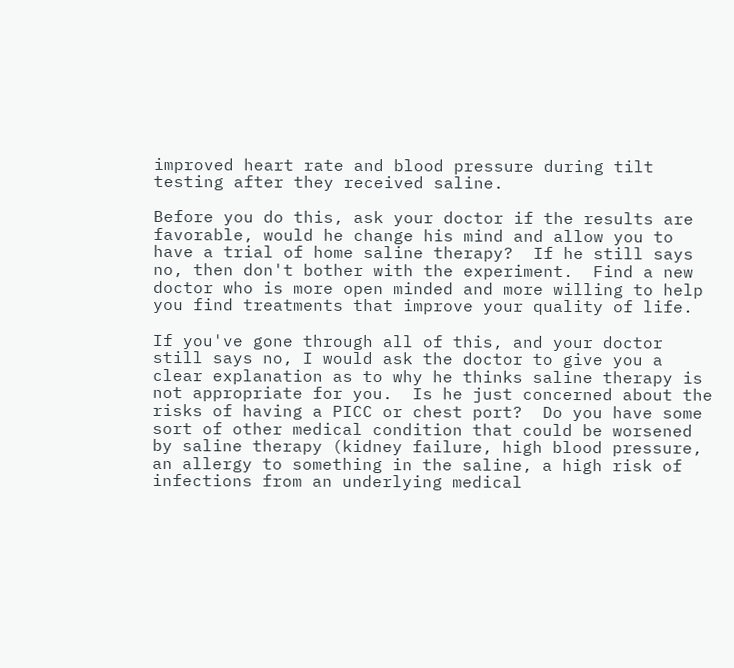improved heart rate and blood pressure during tilt testing after they received saline.

Before you do this, ask your doctor if the results are favorable, would he change his mind and allow you to have a trial of home saline therapy?  If he still says no, then don't bother with the experiment.  Find a new doctor who is more open minded and more willing to help you find treatments that improve your quality of life.

If you've gone through all of this, and your doctor still says no, I would ask the doctor to give you a clear explanation as to why he thinks saline therapy is not appropriate for you.  Is he just concerned about the risks of having a PICC or chest port?  Do you have some sort of other medical condition that could be worsened by saline therapy (kidney failure, high blood pressure, an allergy to something in the saline, a high risk of infections from an underlying medical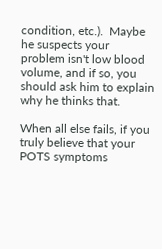condition, etc.).  Maybe he suspects your problem isn't low blood volume, and if so, you should ask him to explain why he thinks that.

When all else fails, if you truly believe that your POTS symptoms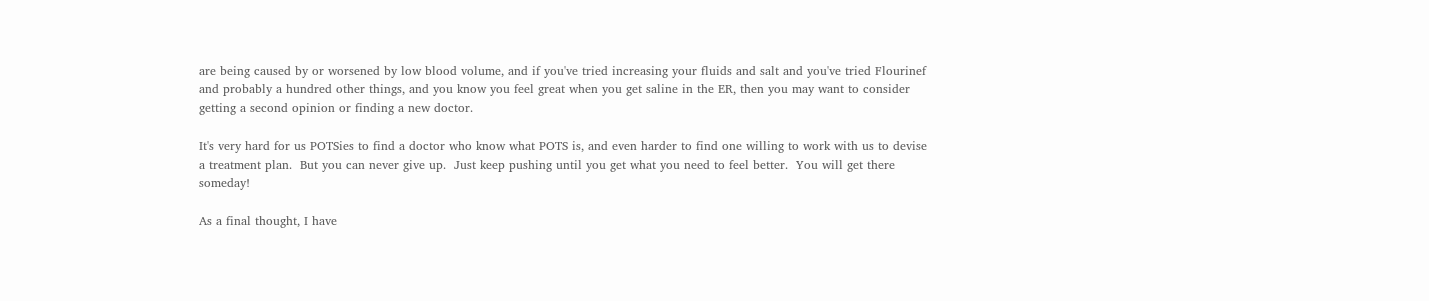are being caused by or worsened by low blood volume, and if you've tried increasing your fluids and salt and you've tried Flourinef and probably a hundred other things, and you know you feel great when you get saline in the ER, then you may want to consider getting a second opinion or finding a new doctor.

It's very hard for us POTSies to find a doctor who know what POTS is, and even harder to find one willing to work with us to devise a treatment plan.  But you can never give up.  Just keep pushing until you get what you need to feel better.  You will get there someday!

As a final thought, I have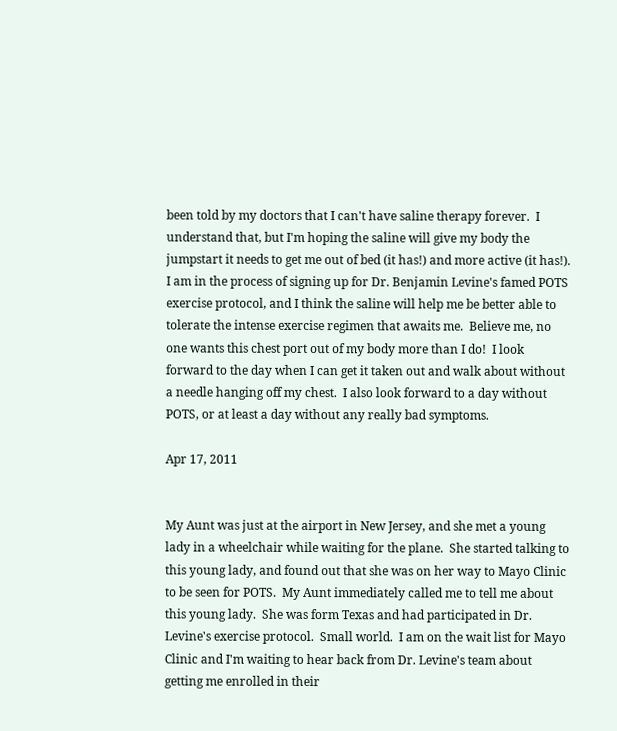been told by my doctors that I can't have saline therapy forever.  I understand that, but I'm hoping the saline will give my body the jumpstart it needs to get me out of bed (it has!) and more active (it has!).  I am in the process of signing up for Dr. Benjamin Levine's famed POTS exercise protocol, and I think the saline will help me be better able to tolerate the intense exercise regimen that awaits me.  Believe me, no one wants this chest port out of my body more than I do!  I look forward to the day when I can get it taken out and walk about without a needle hanging off my chest.  I also look forward to a day without POTS, or at least a day without any really bad symptoms.

Apr 17, 2011


My Aunt was just at the airport in New Jersey, and she met a young lady in a wheelchair while waiting for the plane.  She started talking to this young lady, and found out that she was on her way to Mayo Clinic to be seen for POTS.  My Aunt immediately called me to tell me about this young lady.  She was form Texas and had participated in Dr. Levine's exercise protocol.  Small world.  I am on the wait list for Mayo Clinic and I'm waiting to hear back from Dr. Levine's team about getting me enrolled in their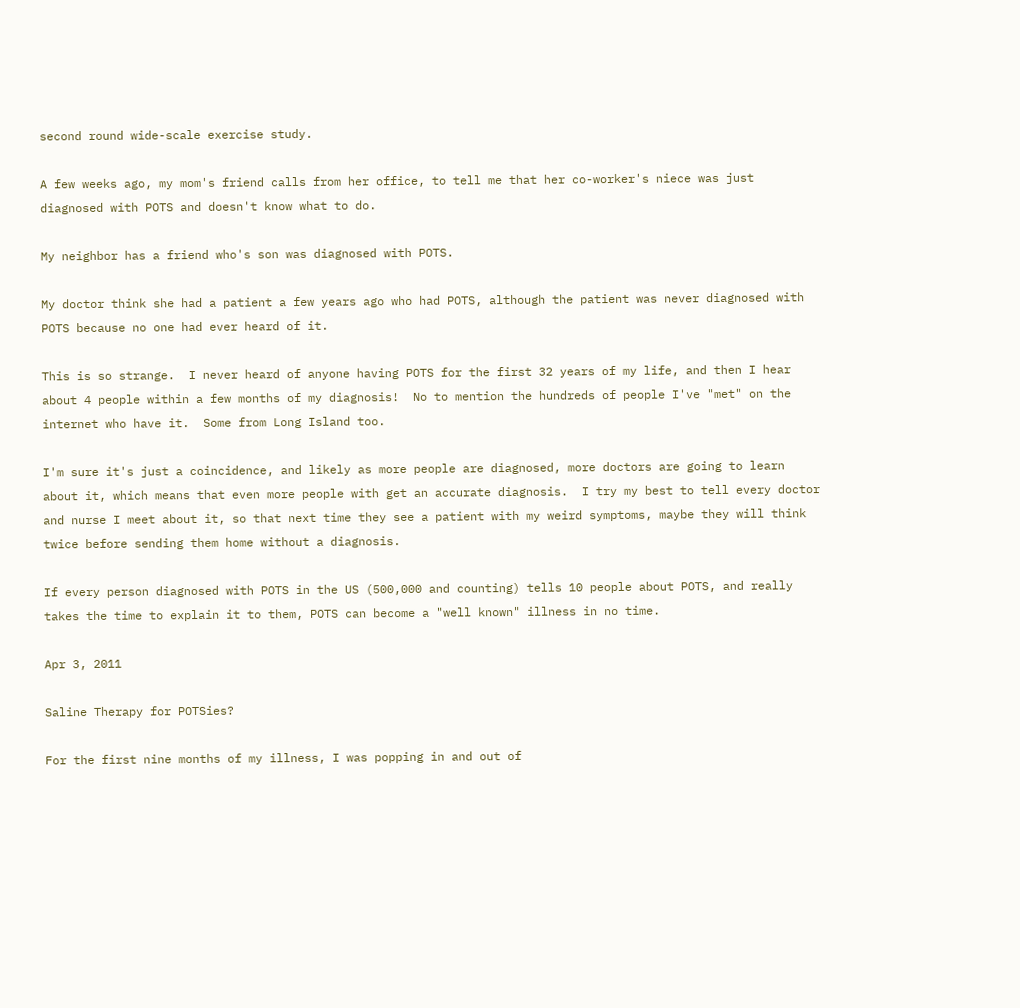second round wide-scale exercise study.

A few weeks ago, my mom's friend calls from her office, to tell me that her co-worker's niece was just diagnosed with POTS and doesn't know what to do.

My neighbor has a friend who's son was diagnosed with POTS.

My doctor think she had a patient a few years ago who had POTS, although the patient was never diagnosed with POTS because no one had ever heard of it.

This is so strange.  I never heard of anyone having POTS for the first 32 years of my life, and then I hear about 4 people within a few months of my diagnosis!  No to mention the hundreds of people I've "met" on the internet who have it.  Some from Long Island too.

I'm sure it's just a coincidence, and likely as more people are diagnosed, more doctors are going to learn about it, which means that even more people with get an accurate diagnosis.  I try my best to tell every doctor and nurse I meet about it, so that next time they see a patient with my weird symptoms, maybe they will think twice before sending them home without a diagnosis.

If every person diagnosed with POTS in the US (500,000 and counting) tells 10 people about POTS, and really takes the time to explain it to them, POTS can become a "well known" illness in no time.

Apr 3, 2011

Saline Therapy for POTSies?

For the first nine months of my illness, I was popping in and out of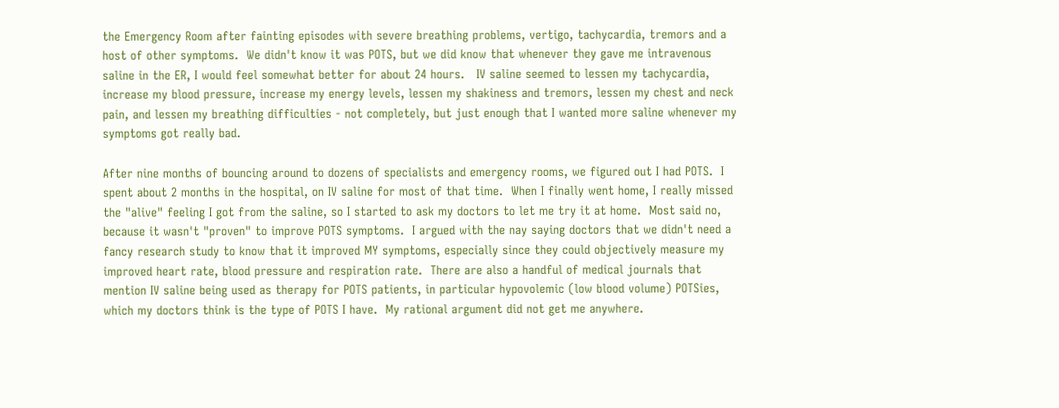the Emergency Room after fainting episodes with severe breathing problems, vertigo, tachycardia, tremors and a host of other symptoms.  We didn't know it was POTS, but we did know that whenever they gave me intravenous saline in the ER, I would feel somewhat better for about 24 hours.   IV saline seemed to lessen my tachycardia, increase my blood pressure, increase my energy levels, lessen my shakiness and tremors, lessen my chest and neck pain, and lessen my breathing difficulties - not completely, but just enough that I wanted more saline whenever my symptoms got really bad.

After nine months of bouncing around to dozens of specialists and emergency rooms, we figured out I had POTS.  I spent about 2 months in the hospital, on IV saline for most of that time.  When I finally went home, I really missed the "alive" feeling I got from the saline, so I started to ask my doctors to let me try it at home.  Most said no, because it wasn't "proven" to improve POTS symptoms.  I argued with the nay saying doctors that we didn't need a fancy research study to know that it improved MY symptoms, especially since they could objectively measure my improved heart rate, blood pressure and respiration rate.  There are also a handful of medical journals that mention IV saline being used as therapy for POTS patients, in particular hypovolemic (low blood volume) POTSies, which my doctors think is the type of POTS I have.  My rational argument did not get me anywhere.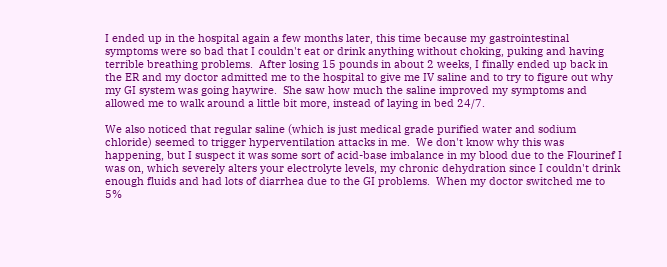I ended up in the hospital again a few months later, this time because my gastrointestinal symptoms were so bad that I couldn't eat or drink anything without choking, puking and having terrible breathing problems.  After losing 15 pounds in about 2 weeks, I finally ended up back in the ER and my doctor admitted me to the hospital to give me IV saline and to try to figure out why my GI system was going haywire.  She saw how much the saline improved my symptoms and allowed me to walk around a little bit more, instead of laying in bed 24/7.

We also noticed that regular saline (which is just medical grade purified water and sodium chloride) seemed to trigger hyperventilation attacks in me.  We don't know why this was happening, but I suspect it was some sort of acid-base imbalance in my blood due to the Flourinef I was on, which severely alters your electrolyte levels, my chronic dehydration since I couldn't drink enough fluids and had lots of diarrhea due to the GI problems.  When my doctor switched me to 5%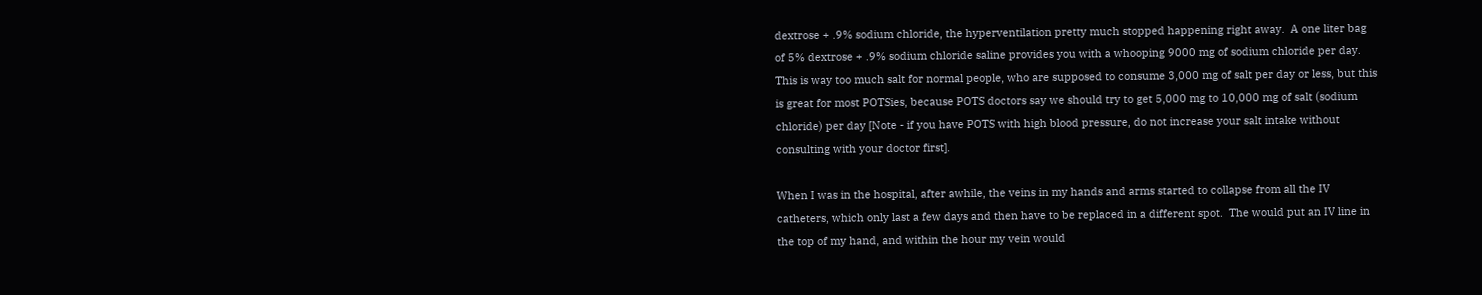dextrose + .9% sodium chloride, the hyperventilation pretty much stopped happening right away.  A one liter bag of 5% dextrose + .9% sodium chloride saline provides you with a whooping 9000 mg of sodium chloride per day.  This is way too much salt for normal people, who are supposed to consume 3,000 mg of salt per day or less, but this is great for most POTSies, because POTS doctors say we should try to get 5,000 mg to 10,000 mg of salt (sodium chloride) per day [Note - if you have POTS with high blood pressure, do not increase your salt intake without consulting with your doctor first].

When I was in the hospital, after awhile, the veins in my hands and arms started to collapse from all the IV catheters, which only last a few days and then have to be replaced in a different spot.  The would put an IV line in the top of my hand, and within the hour my vein would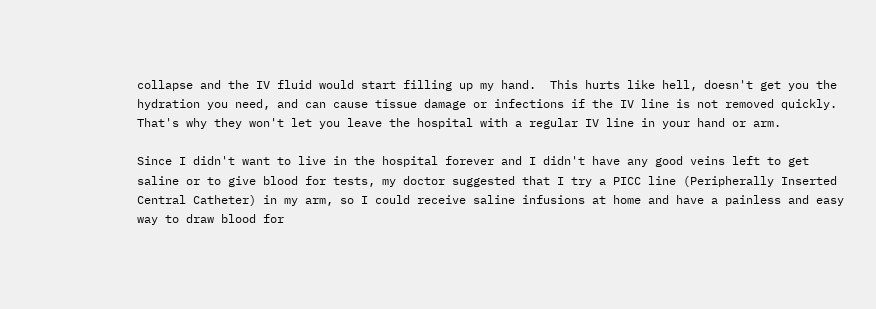collapse and the IV fluid would start filling up my hand.  This hurts like hell, doesn't get you the hydration you need, and can cause tissue damage or infections if the IV line is not removed quickly.  That's why they won't let you leave the hospital with a regular IV line in your hand or arm.

Since I didn't want to live in the hospital forever and I didn't have any good veins left to get saline or to give blood for tests, my doctor suggested that I try a PICC line (Peripherally Inserted Central Catheter) in my arm, so I could receive saline infusions at home and have a painless and easy way to draw blood for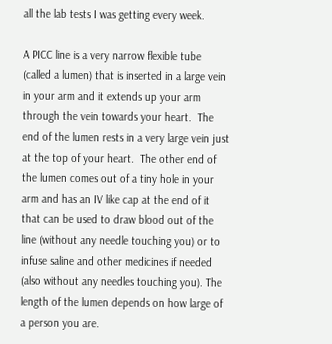all the lab tests I was getting every week.

A PICC line is a very narrow flexible tube (called a lumen) that is inserted in a large vein in your arm and it extends up your arm through the vein towards your heart.  The end of the lumen rests in a very large vein just at the top of your heart.  The other end of the lumen comes out of a tiny hole in your arm and has an IV like cap at the end of it that can be used to draw blood out of the line (without any needle touching you) or to infuse saline and other medicines if needed (also without any needles touching you). The length of the lumen depends on how large of a person you are.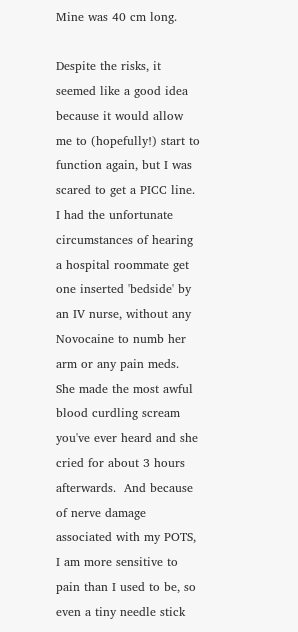Mine was 40 cm long.

Despite the risks, it seemed like a good idea because it would allow me to (hopefully!) start to function again, but I was scared to get a PICC line.  I had the unfortunate circumstances of hearing a hospital roommate get one inserted 'bedside' by an IV nurse, without any Novocaine to numb her arm or any pain meds.  She made the most awful blood curdling scream you've ever heard and she cried for about 3 hours afterwards.  And because of nerve damage associated with my POTS, I am more sensitive to pain than I used to be, so even a tiny needle stick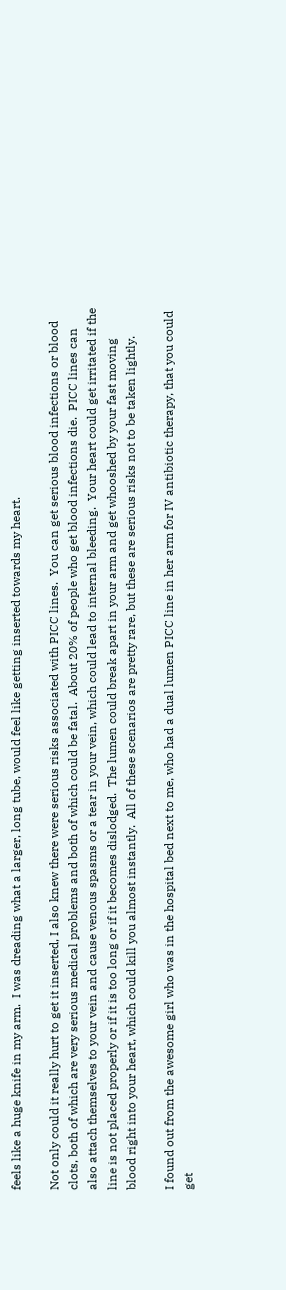feels like a huge knife in my arm.  I was dreading what a larger, long tube, would feel like getting inserted towards my heart.

Not only could it really hurt to get it inserted, I also knew there were serious risks associated with PICC lines.  You can get serious blood infections or blood clots, both of which are very serious medical problems and both of which could be fatal.  About 20% of people who get blood infections die.  PICC lines can also attach themselves to your vein and cause venous spasms or a tear in your vein, which could lead to internal bleeding.  Your heart could get irritated if the line is not placed properly or if it is too long or if it becomes dislodged.  The lumen could break apart in your arm and get whooshed by your fast moving  blood right into your heart, which could kill you almost instantly.  All of these scenarios are pretty rare, but these are serious risks not to be taken lightly.

I found out from the awesome girl who was in the hospital bed next to me, who had a dual lumen PICC line in her arm for IV antibiotic therapy, that you could get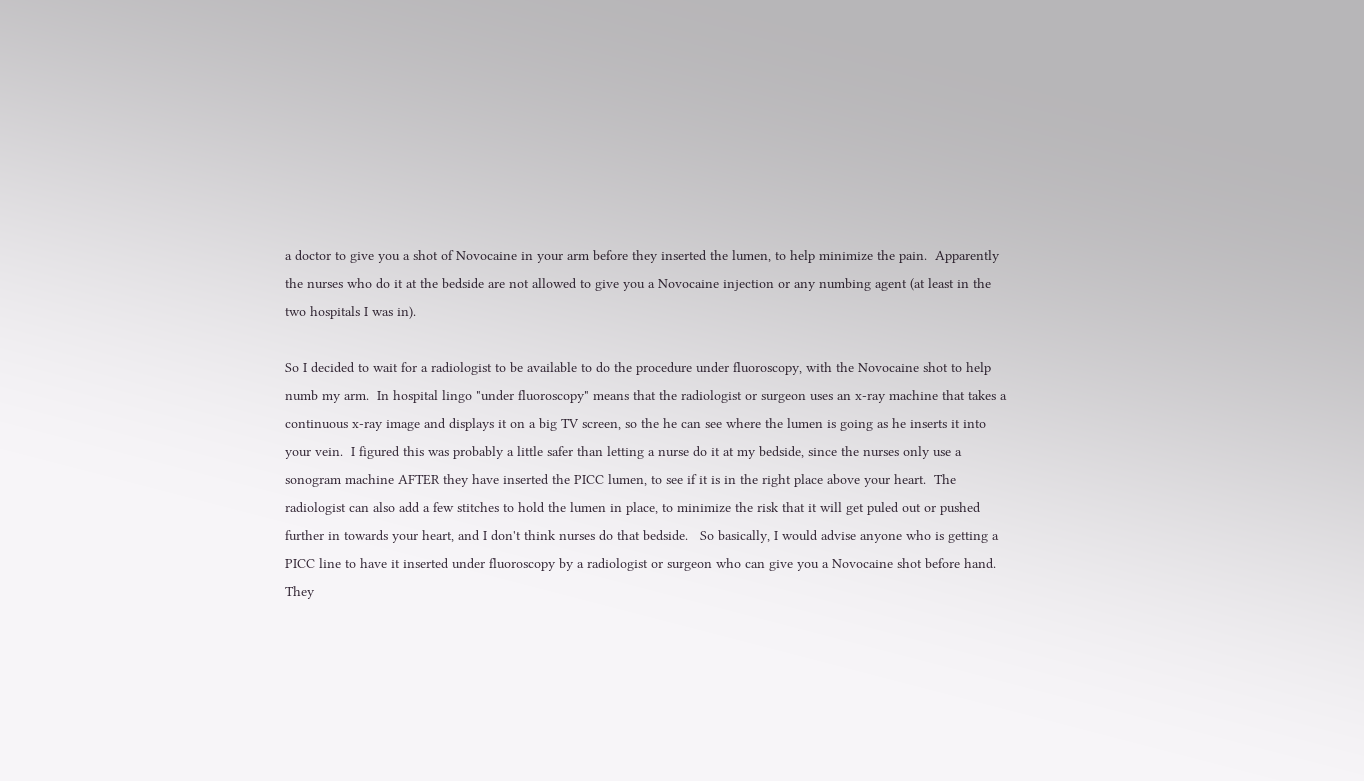a doctor to give you a shot of Novocaine in your arm before they inserted the lumen, to help minimize the pain.  Apparently the nurses who do it at the bedside are not allowed to give you a Novocaine injection or any numbing agent (at least in the two hospitals I was in).

So I decided to wait for a radiologist to be available to do the procedure under fluoroscopy, with the Novocaine shot to help numb my arm.  In hospital lingo "under fluoroscopy" means that the radiologist or surgeon uses an x-ray machine that takes a continuous x-ray image and displays it on a big TV screen, so the he can see where the lumen is going as he inserts it into your vein.  I figured this was probably a little safer than letting a nurse do it at my bedside, since the nurses only use a sonogram machine AFTER they have inserted the PICC lumen, to see if it is in the right place above your heart.  The radiologist can also add a few stitches to hold the lumen in place, to minimize the risk that it will get puled out or pushed further in towards your heart, and I don't think nurses do that bedside.   So basically, I would advise anyone who is getting a PICC line to have it inserted under fluoroscopy by a radiologist or surgeon who can give you a Novocaine shot before hand.  They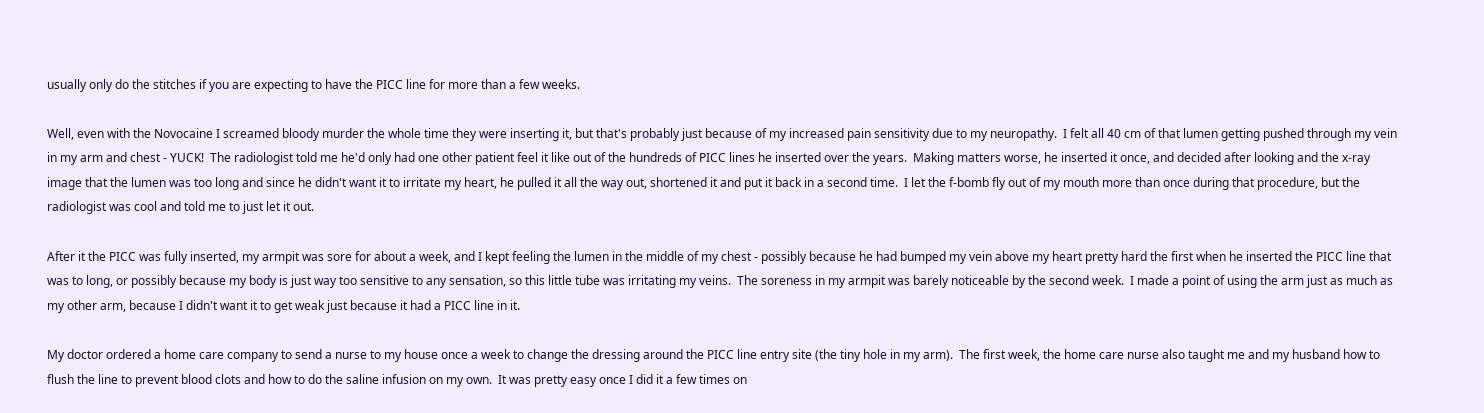usually only do the stitches if you are expecting to have the PICC line for more than a few weeks.

Well, even with the Novocaine I screamed bloody murder the whole time they were inserting it, but that's probably just because of my increased pain sensitivity due to my neuropathy.  I felt all 40 cm of that lumen getting pushed through my vein in my arm and chest - YUCK!  The radiologist told me he'd only had one other patient feel it like out of the hundreds of PICC lines he inserted over the years.  Making matters worse, he inserted it once, and decided after looking and the x-ray image that the lumen was too long and since he didn't want it to irritate my heart, he pulled it all the way out, shortened it and put it back in a second time.  I let the f-bomb fly out of my mouth more than once during that procedure, but the radiologist was cool and told me to just let it out.

After it the PICC was fully inserted, my armpit was sore for about a week, and I kept feeling the lumen in the middle of my chest - possibly because he had bumped my vein above my heart pretty hard the first when he inserted the PICC line that was to long, or possibly because my body is just way too sensitive to any sensation, so this little tube was irritating my veins.  The soreness in my armpit was barely noticeable by the second week.  I made a point of using the arm just as much as my other arm, because I didn't want it to get weak just because it had a PICC line in it.

My doctor ordered a home care company to send a nurse to my house once a week to change the dressing around the PICC line entry site (the tiny hole in my arm).  The first week, the home care nurse also taught me and my husband how to flush the line to prevent blood clots and how to do the saline infusion on my own.  It was pretty easy once I did it a few times on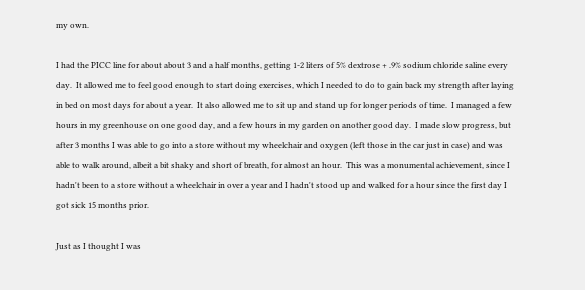my own.

I had the PICC line for about about 3 and a half months, getting 1-2 liters of 5% dextrose + .9% sodium chloride saline every day.  It allowed me to feel good enough to start doing exercises, which I needed to do to gain back my strength after laying in bed on most days for about a year.  It also allowed me to sit up and stand up for longer periods of time.  I managed a few hours in my greenhouse on one good day, and a few hours in my garden on another good day.  I made slow progress, but after 3 months I was able to go into a store without my wheelchair and oxygen (left those in the car just in case) and was able to walk around, albeit a bit shaky and short of breath, for almost an hour.  This was a monumental achievement, since I hadn't been to a store without a wheelchair in over a year and I hadn't stood up and walked for a hour since the first day I got sick 15 months prior.

Just as I thought I was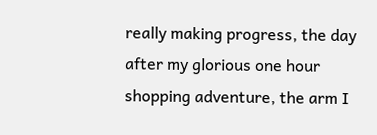really making progress, the day after my glorious one hour shopping adventure, the arm I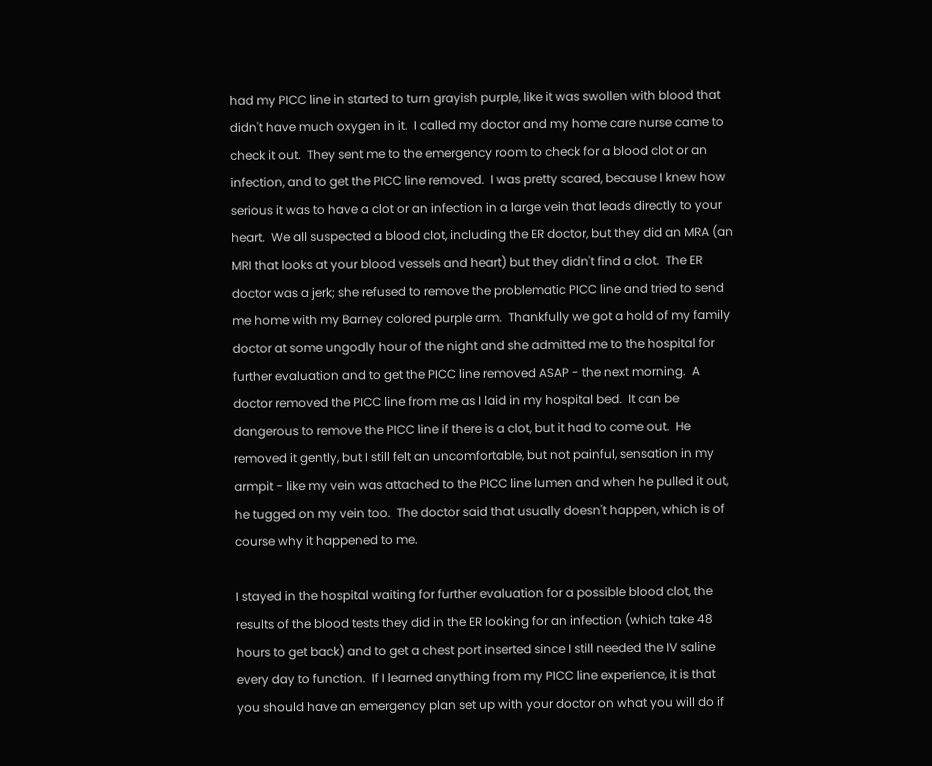had my PICC line in started to turn grayish purple, like it was swollen with blood that didn't have much oxygen in it.  I called my doctor and my home care nurse came to check it out.  They sent me to the emergency room to check for a blood clot or an infection, and to get the PICC line removed.  I was pretty scared, because I knew how serious it was to have a clot or an infection in a large vein that leads directly to your heart.  We all suspected a blood clot, including the ER doctor, but they did an MRA (an MRI that looks at your blood vessels and heart) but they didn't find a clot.  The ER doctor was a jerk; she refused to remove the problematic PICC line and tried to send me home with my Barney colored purple arm.  Thankfully we got a hold of my family doctor at some ungodly hour of the night and she admitted me to the hospital for further evaluation and to get the PICC line removed ASAP - the next morning.  A doctor removed the PICC line from me as I laid in my hospital bed.  It can be dangerous to remove the PICC line if there is a clot, but it had to come out.  He removed it gently, but I still felt an uncomfortable, but not painful, sensation in my armpit - like my vein was attached to the PICC line lumen and when he pulled it out, he tugged on my vein too.  The doctor said that usually doesn't happen, which is of course why it happened to me.

I stayed in the hospital waiting for further evaluation for a possible blood clot, the results of the blood tests they did in the ER looking for an infection (which take 48 hours to get back) and to get a chest port inserted since I still needed the IV saline every day to function.  If I learned anything from my PICC line experience, it is that you should have an emergency plan set up with your doctor on what you will do if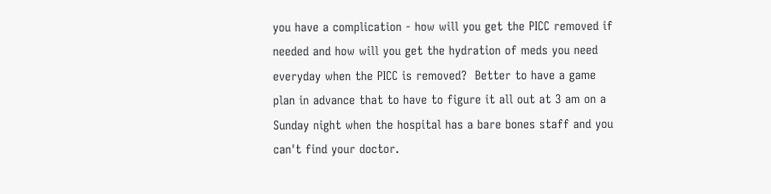you have a complication - how will you get the PICC removed if needed and how will you get the hydration of meds you need everyday when the PICC is removed?  Better to have a game plan in advance that to have to figure it all out at 3 am on a Sunday night when the hospital has a bare bones staff and you can't find your doctor.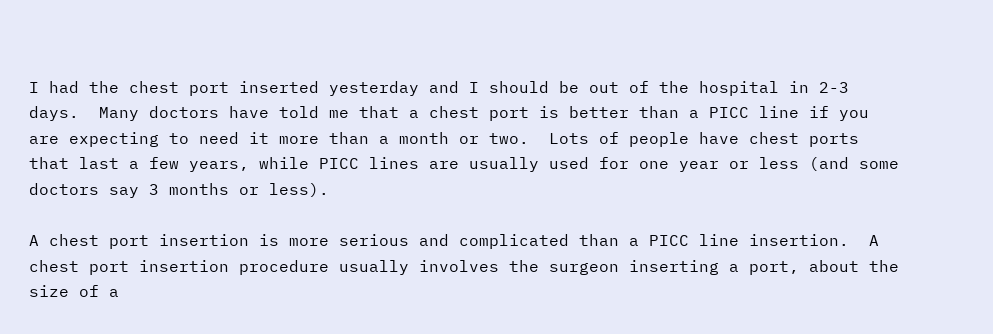I had the chest port inserted yesterday and I should be out of the hospital in 2-3 days.  Many doctors have told me that a chest port is better than a PICC line if you are expecting to need it more than a month or two.  Lots of people have chest ports that last a few years, while PICC lines are usually used for one year or less (and some doctors say 3 months or less).

A chest port insertion is more serious and complicated than a PICC line insertion.  A chest port insertion procedure usually involves the surgeon inserting a port, about the size of a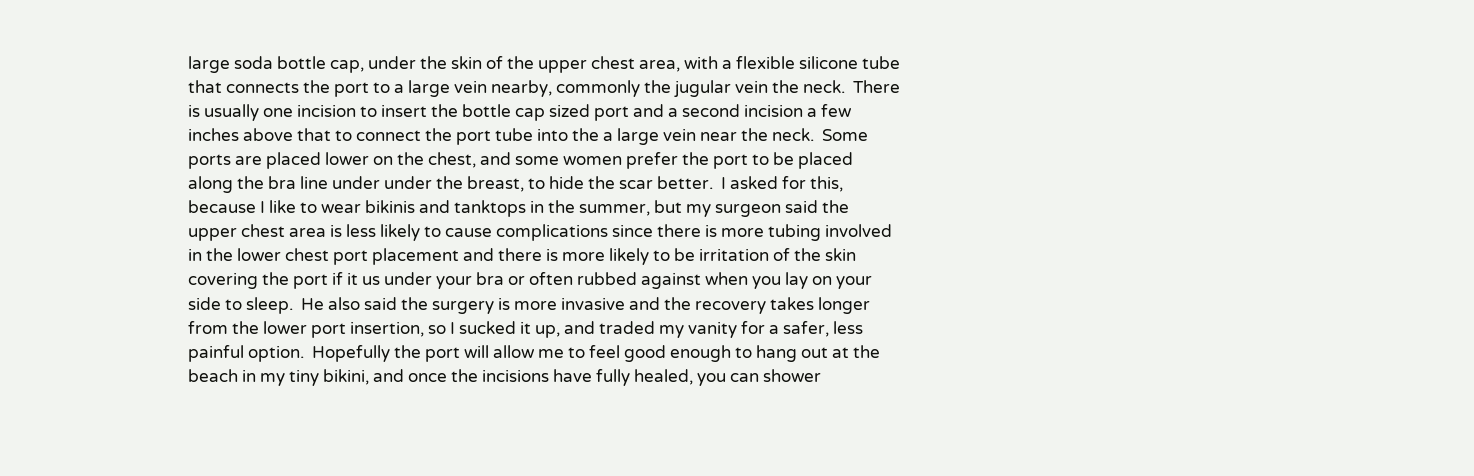large soda bottle cap, under the skin of the upper chest area, with a flexible silicone tube that connects the port to a large vein nearby, commonly the jugular vein the neck.  There is usually one incision to insert the bottle cap sized port and a second incision a few inches above that to connect the port tube into the a large vein near the neck.  Some ports are placed lower on the chest, and some women prefer the port to be placed along the bra line under under the breast, to hide the scar better.  I asked for this, because I like to wear bikinis and tanktops in the summer, but my surgeon said the upper chest area is less likely to cause complications since there is more tubing involved in the lower chest port placement and there is more likely to be irritation of the skin covering the port if it us under your bra or often rubbed against when you lay on your side to sleep.  He also said the surgery is more invasive and the recovery takes longer from the lower port insertion, so I sucked it up, and traded my vanity for a safer, less painful option.  Hopefully the port will allow me to feel good enough to hang out at the beach in my tiny bikini, and once the incisions have fully healed, you can shower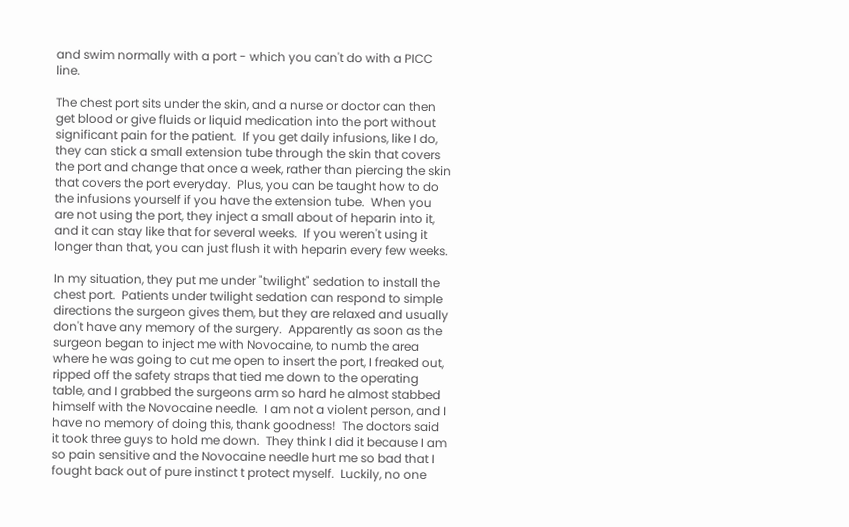and swim normally with a port - which you can't do with a PICC line.

The chest port sits under the skin, and a nurse or doctor can then get blood or give fluids or liquid medication into the port without significant pain for the patient.  If you get daily infusions, like I do, they can stick a small extension tube through the skin that covers the port and change that once a week, rather than piercing the skin that covers the port everyday.  Plus, you can be taught how to do the infusions yourself if you have the extension tube.  When you are not using the port, they inject a small about of heparin into it, and it can stay like that for several weeks.  If you weren't using it longer than that, you can just flush it with heparin every few weeks.

In my situation, they put me under "twilight" sedation to install the chest port.  Patients under twilight sedation can respond to simple directions the surgeon gives them, but they are relaxed and usually don't have any memory of the surgery.  Apparently as soon as the surgeon began to inject me with Novocaine, to numb the area where he was going to cut me open to insert the port, I freaked out, ripped off the safety straps that tied me down to the operating table, and I grabbed the surgeons arm so hard he almost stabbed himself with the Novocaine needle.  I am not a violent person, and I have no memory of doing this, thank goodness!  The doctors said it took three guys to hold me down.  They think I did it because I am so pain sensitive and the Novocaine needle hurt me so bad that I fought back out of pure instinct t protect myself.  Luckily, no one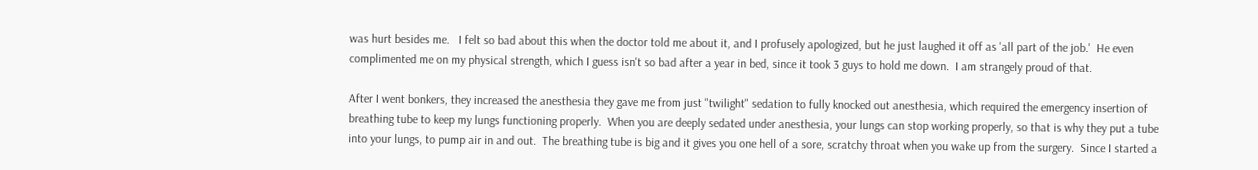was hurt besides me.   I felt so bad about this when the doctor told me about it, and I profusely apologized, but he just laughed it off as 'all part of the job.'  He even complimented me on my physical strength, which I guess isn't so bad after a year in bed, since it took 3 guys to hold me down.  I am strangely proud of that.

After I went bonkers, they increased the anesthesia they gave me from just "twilight" sedation to fully knocked out anesthesia, which required the emergency insertion of breathing tube to keep my lungs functioning properly.  When you are deeply sedated under anesthesia, your lungs can stop working properly, so that is why they put a tube into your lungs, to pump air in and out.  The breathing tube is big and it gives you one hell of a sore, scratchy throat when you wake up from the surgery.  Since I started a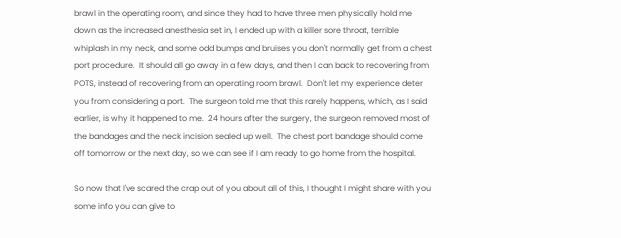brawl in the operating room, and since they had to have three men physically hold me down as the increased anesthesia set in, I ended up with a killer sore throat, terrible whiplash in my neck, and some odd bumps and bruises you don't normally get from a chest port procedure.  It should all go away in a few days, and then I can back to recovering from POTS, instead of recovering from an operating room brawl.  Don't let my experience deter you from considering a port.  The surgeon told me that this rarely happens, which, as I said earlier, is why it happened to me.  24 hours after the surgery, the surgeon removed most of the bandages and the neck incision sealed up well.  The chest port bandage should come off tomorrow or the next day, so we can see if I am ready to go home from the hospital.

So now that I've scared the crap out of you about all of this, I thought I might share with you some info you can give to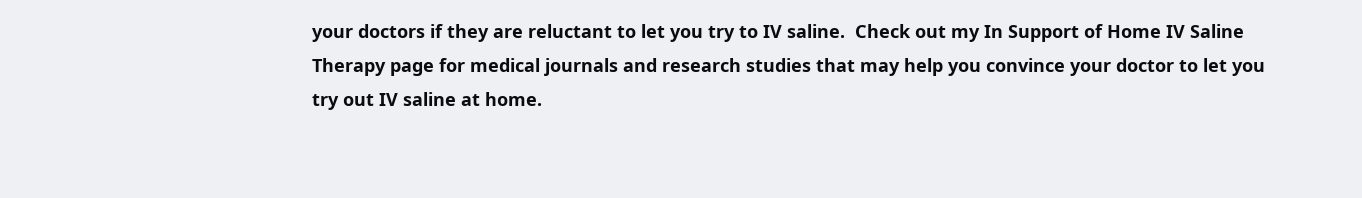your doctors if they are reluctant to let you try to IV saline.  Check out my In Support of Home IV Saline Therapy page for medical journals and research studies that may help you convince your doctor to let you try out IV saline at home.